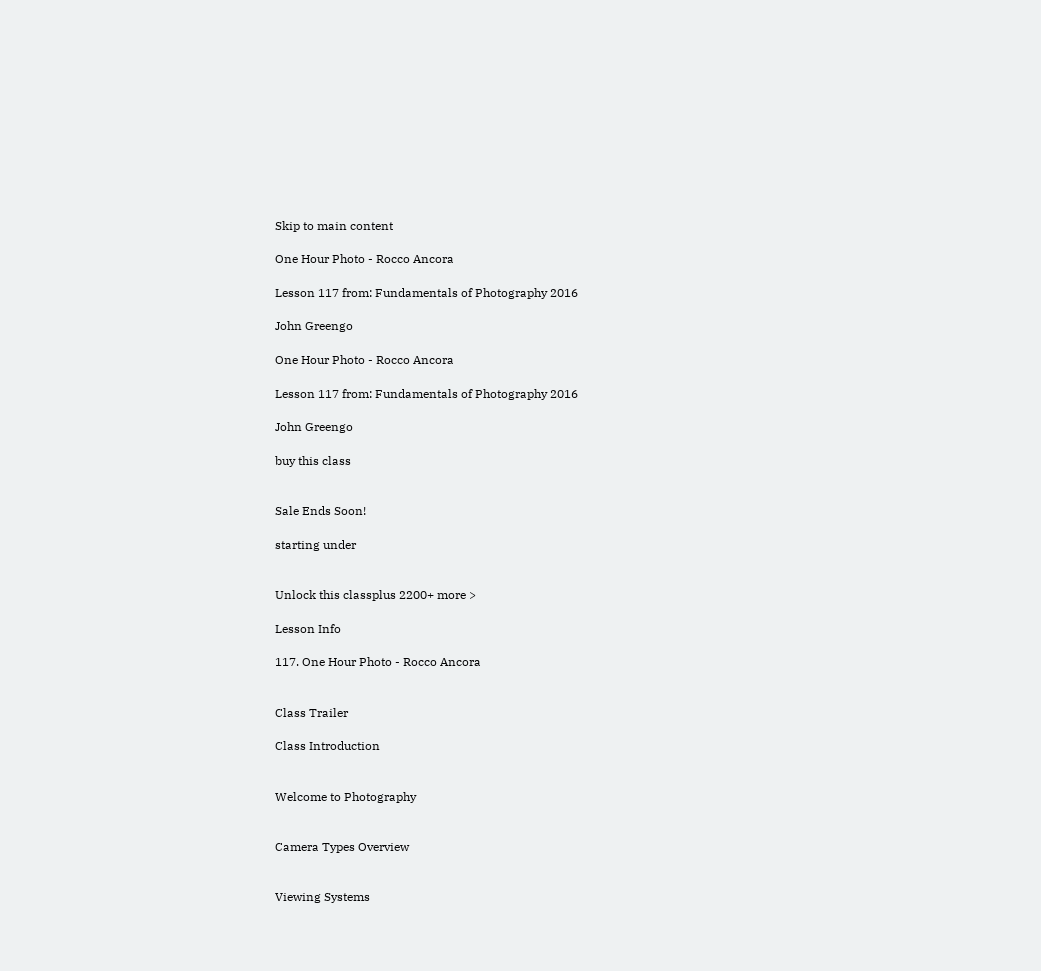Skip to main content

One Hour Photo - Rocco Ancora

Lesson 117 from: Fundamentals of Photography 2016

John Greengo

One Hour Photo - Rocco Ancora

Lesson 117 from: Fundamentals of Photography 2016

John Greengo

buy this class


Sale Ends Soon!

starting under


Unlock this classplus 2200+ more >

Lesson Info

117. One Hour Photo - Rocco Ancora


Class Trailer

Class Introduction


Welcome to Photography


Camera Types Overview


Viewing Systems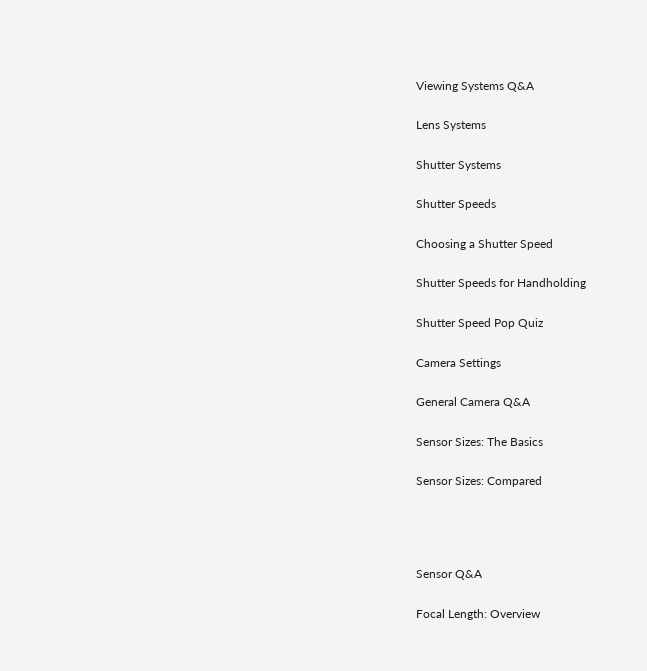Viewing Systems Q&A


Lens Systems


Shutter Systems


Shutter Speeds


Choosing a Shutter Speed


Shutter Speeds for Handholding


Shutter Speed Pop Quiz


Camera Settings


General Camera Q&A


Sensor Sizes: The Basics


Sensor Sizes: Compared






Sensor Q&A


Focal Length: Overview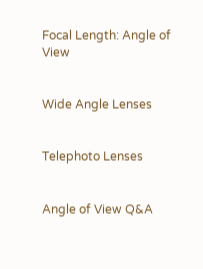Focal Length: Angle of View


Wide Angle Lenses


Telephoto Lenses


Angle of View Q&A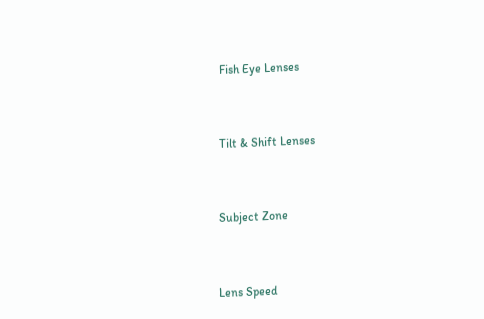Fish Eye Lenses


Tilt & Shift Lenses


Subject Zone


Lens Speed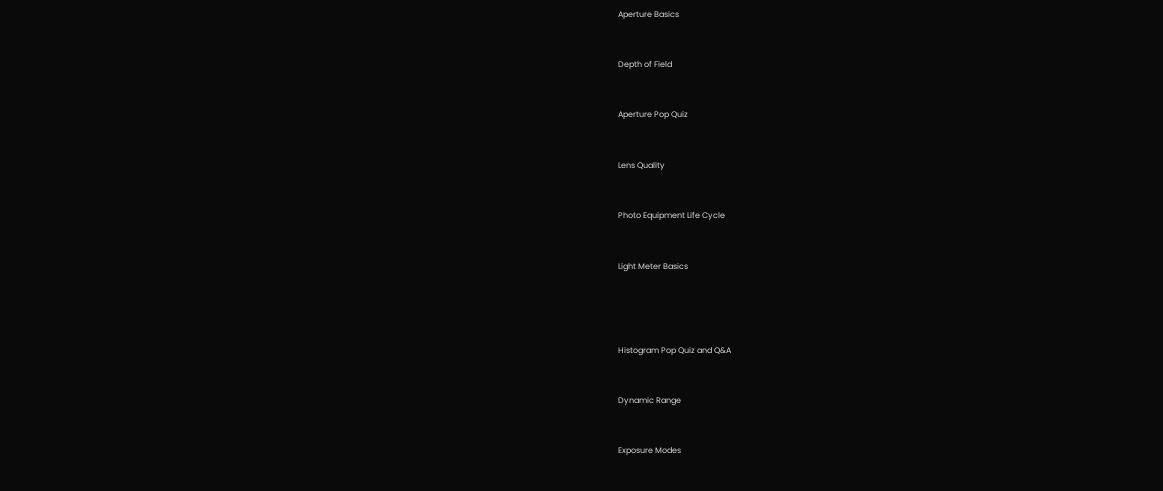Aperture Basics


Depth of Field


Aperture Pop Quiz


Lens Quality


Photo Equipment Life Cycle


Light Meter Basics




Histogram Pop Quiz and Q&A


Dynamic Range


Exposure Modes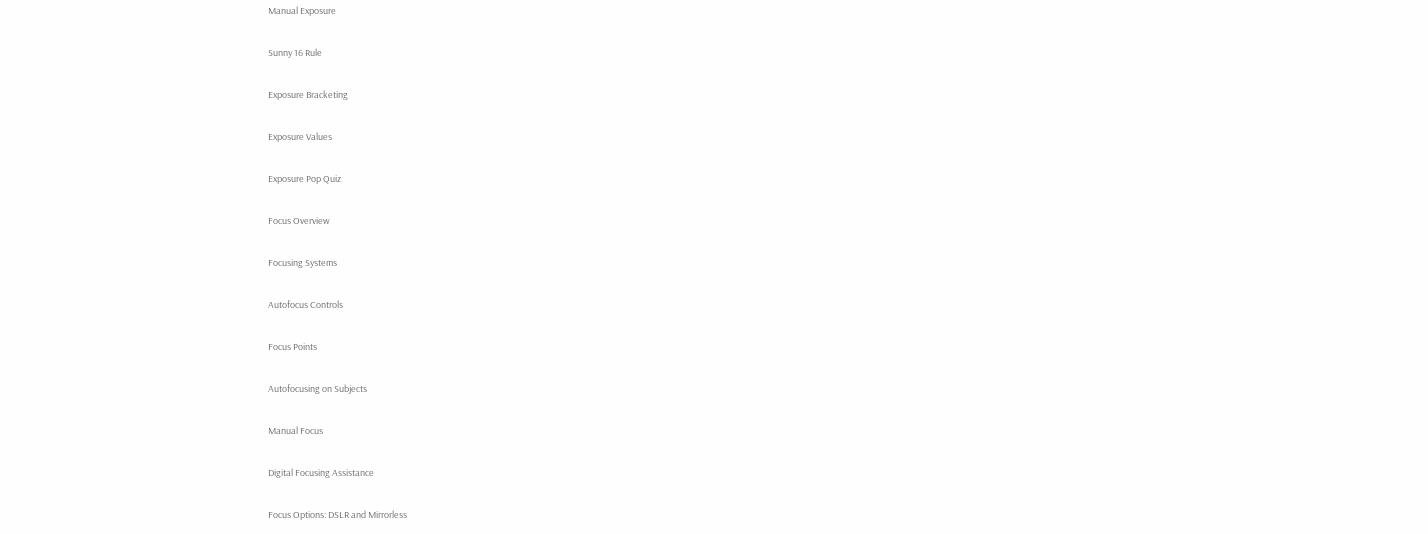Manual Exposure


Sunny 16 Rule


Exposure Bracketing


Exposure Values


Exposure Pop Quiz


Focus Overview


Focusing Systems


Autofocus Controls


Focus Points


Autofocusing on Subjects


Manual Focus


Digital Focusing Assistance


Focus Options: DSLR and Mirrorless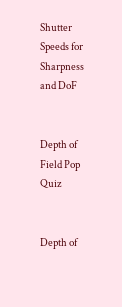Shutter Speeds for Sharpness and DoF


Depth of Field Pop Quiz


Depth of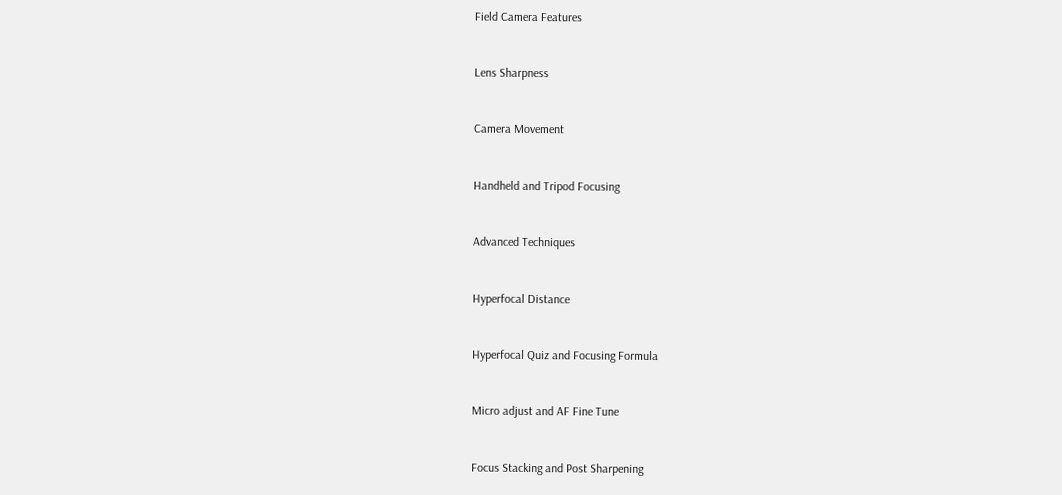Field Camera Features


Lens Sharpness


Camera Movement


Handheld and Tripod Focusing


Advanced Techniques


Hyperfocal Distance


Hyperfocal Quiz and Focusing Formula


Micro adjust and AF Fine Tune


Focus Stacking and Post Sharpening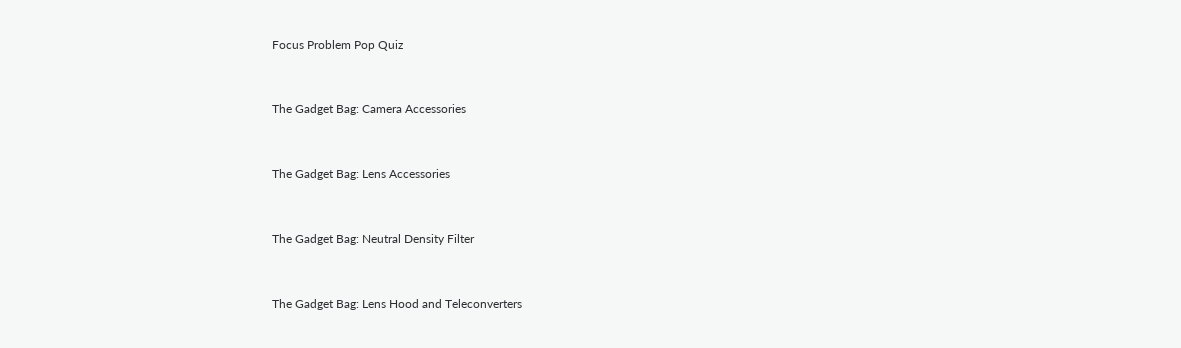Focus Problem Pop Quiz


The Gadget Bag: Camera Accessories


The Gadget Bag: Lens Accessories


The Gadget Bag: Neutral Density Filter


The Gadget Bag: Lens Hood and Teleconverters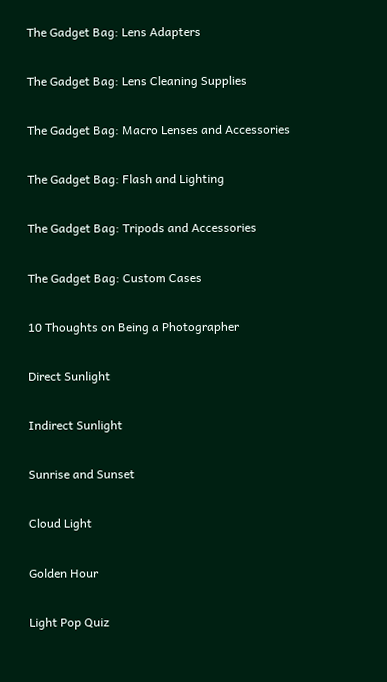The Gadget Bag: Lens Adapters


The Gadget Bag: Lens Cleaning Supplies


The Gadget Bag: Macro Lenses and Accessories


The Gadget Bag: Flash and Lighting


The Gadget Bag: Tripods and Accessories


The Gadget Bag: Custom Cases


10 Thoughts on Being a Photographer


Direct Sunlight


Indirect Sunlight


Sunrise and Sunset


Cloud Light


Golden Hour


Light Pop Quiz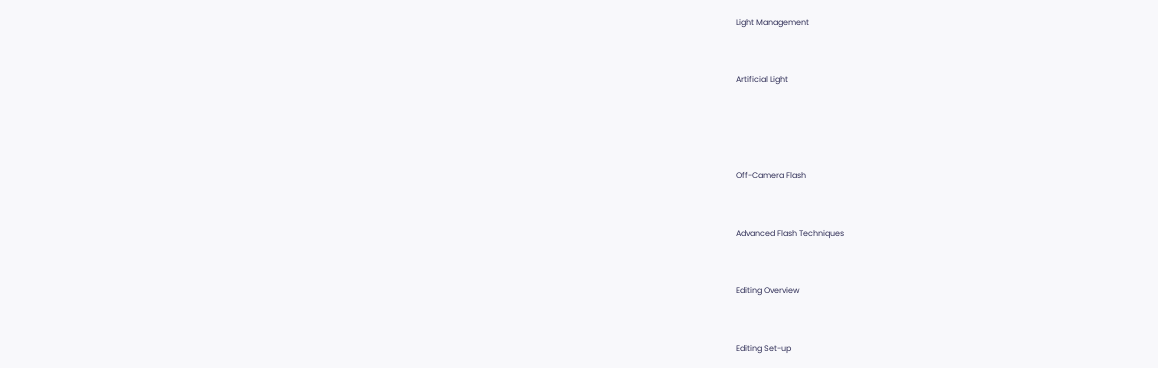Light Management


Artificial Light




Off-Camera Flash


Advanced Flash Techniques


Editing Overview


Editing Set-up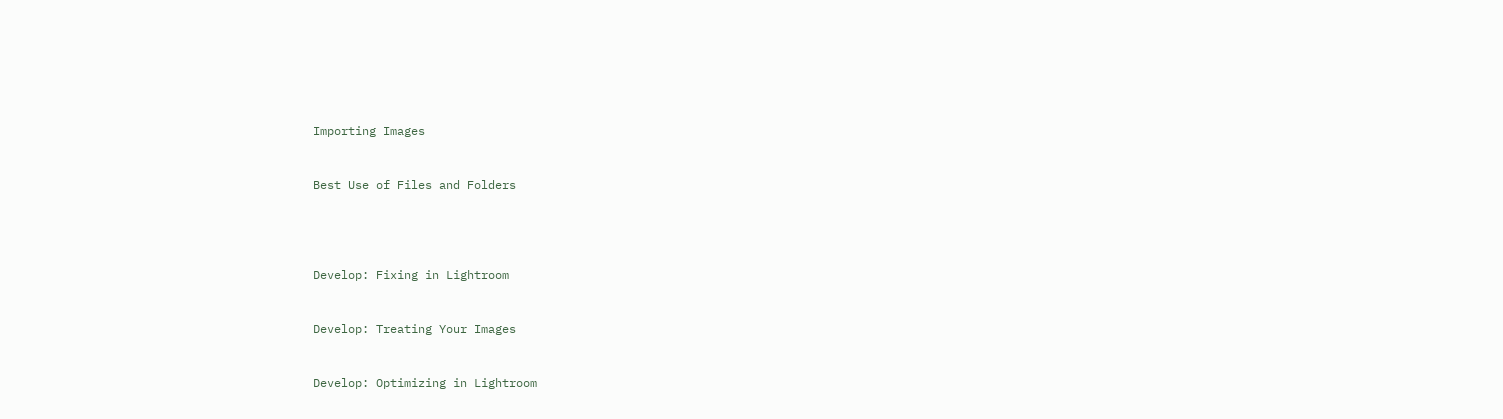Importing Images


Best Use of Files and Folders




Develop: Fixing in Lightroom


Develop: Treating Your Images


Develop: Optimizing in Lightroom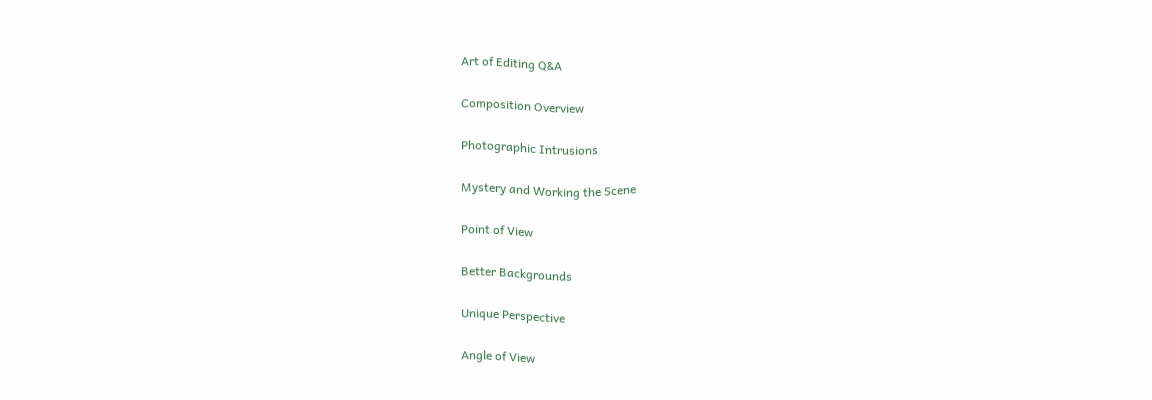Art of Editing Q&A


Composition Overview


Photographic Intrusions


Mystery and Working the Scene


Point of View


Better Backgrounds


Unique Perspective


Angle of View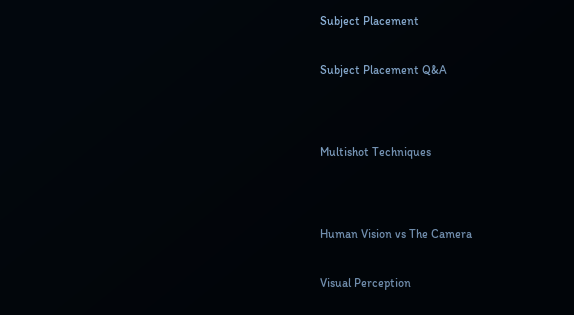Subject Placement


Subject Placement Q&A




Multishot Techniques




Human Vision vs The Camera


Visual Perception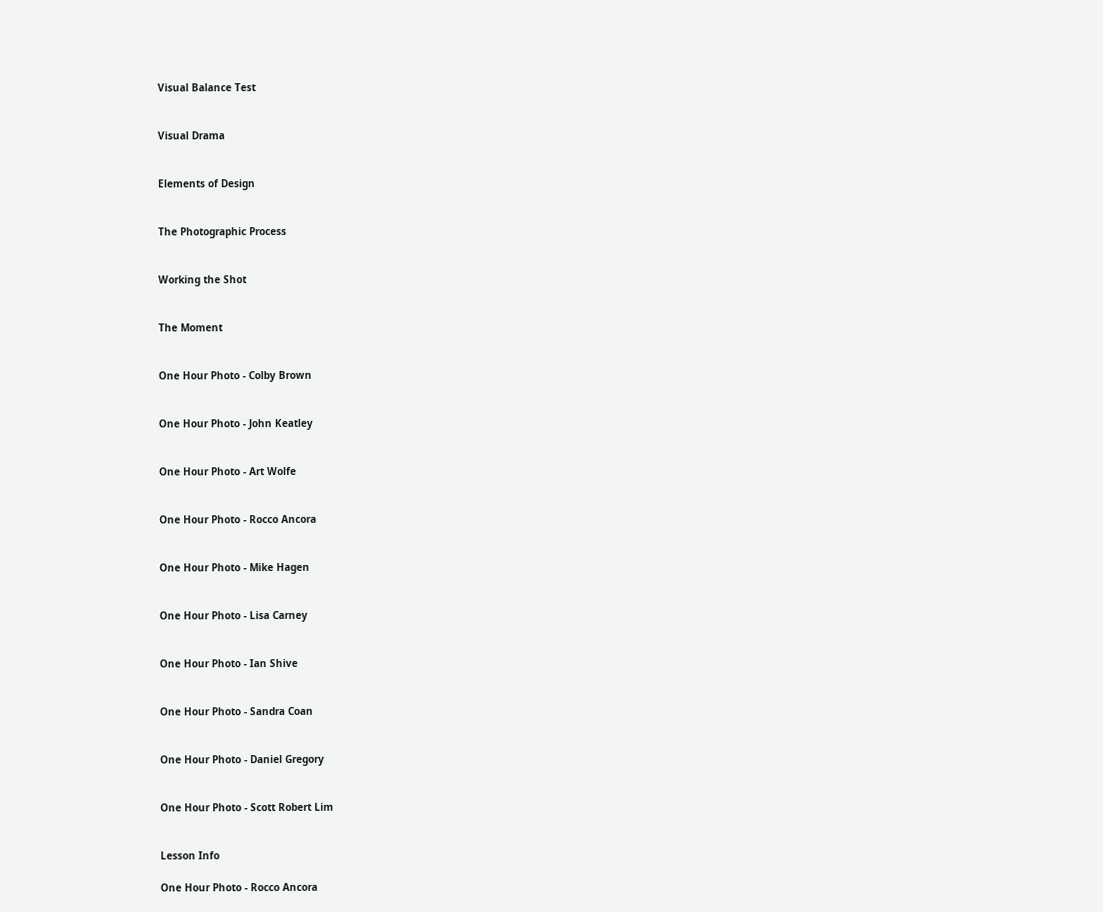Visual Balance Test


Visual Drama


Elements of Design


The Photographic Process


Working the Shot


The Moment


One Hour Photo - Colby Brown


One Hour Photo - John Keatley


One Hour Photo - Art Wolfe


One Hour Photo - Rocco Ancora


One Hour Photo - Mike Hagen


One Hour Photo - Lisa Carney


One Hour Photo - Ian Shive


One Hour Photo - Sandra Coan


One Hour Photo - Daniel Gregory


One Hour Photo - Scott Robert Lim


Lesson Info

One Hour Photo - Rocco Ancora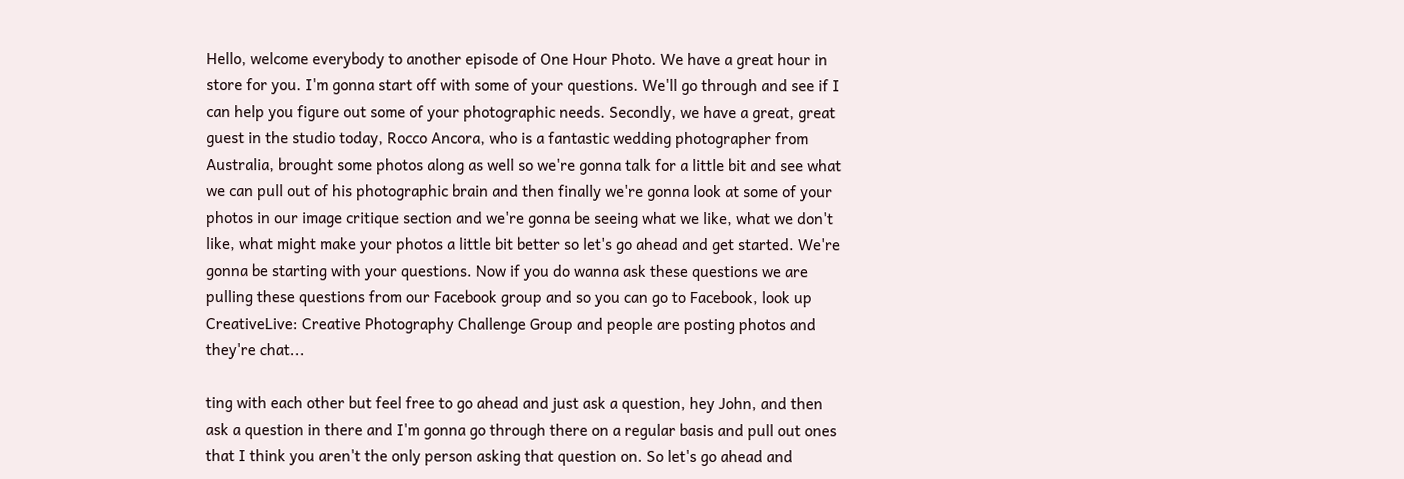Hello, welcome everybody to another episode of One Hour Photo. We have a great hour in store for you. I'm gonna start off with some of your questions. We'll go through and see if I can help you figure out some of your photographic needs. Secondly, we have a great, great guest in the studio today, Rocco Ancora, who is a fantastic wedding photographer from Australia, brought some photos along as well so we're gonna talk for a little bit and see what we can pull out of his photographic brain and then finally we're gonna look at some of your photos in our image critique section and we're gonna be seeing what we like, what we don't like, what might make your photos a little bit better so let's go ahead and get started. We're gonna be starting with your questions. Now if you do wanna ask these questions we are pulling these questions from our Facebook group and so you can go to Facebook, look up CreativeLive: Creative Photography Challenge Group and people are posting photos and they're chat...

ting with each other but feel free to go ahead and just ask a question, hey John, and then ask a question in there and I'm gonna go through there on a regular basis and pull out ones that I think you aren't the only person asking that question on. So let's go ahead and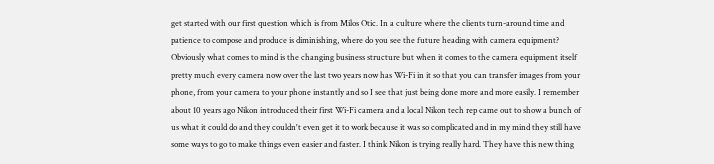get started with our first question which is from Milos Otic. In a culture where the clients turn-around time and patience to compose and produce is diminishing, where do you see the future heading with camera equipment? Obviously what comes to mind is the changing business structure but when it comes to the camera equipment itself pretty much every camera now over the last two years now has Wi-Fi in it so that you can transfer images from your phone, from your camera to your phone instantly and so I see that just being done more and more easily. I remember about 10 years ago Nikon introduced their first Wi-Fi camera and a local Nikon tech rep came out to show a bunch of us what it could do and they couldn't even get it to work because it was so complicated and in my mind they still have some ways to go to make things even easier and faster. I think Nikon is trying really hard. They have this new thing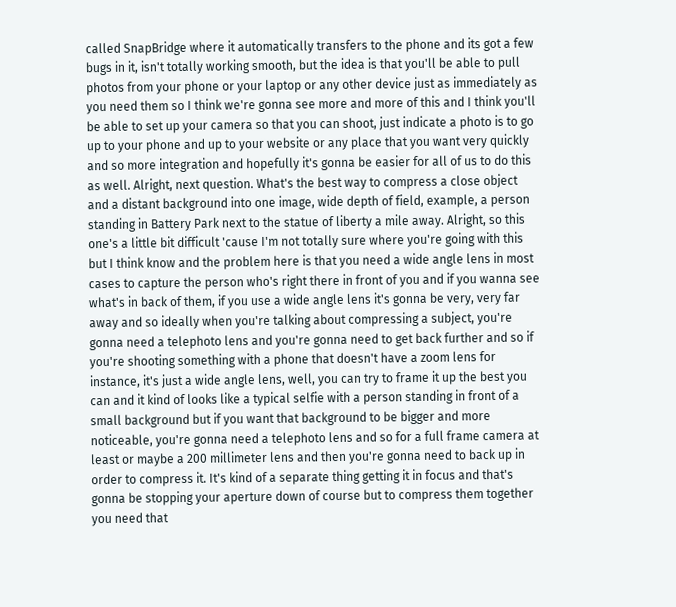called SnapBridge where it automatically transfers to the phone and its got a few bugs in it, isn't totally working smooth, but the idea is that you'll be able to pull photos from your phone or your laptop or any other device just as immediately as you need them so I think we're gonna see more and more of this and I think you'll be able to set up your camera so that you can shoot, just indicate a photo is to go up to your phone and up to your website or any place that you want very quickly and so more integration and hopefully it's gonna be easier for all of us to do this as well. Alright, next question. What's the best way to compress a close object and a distant background into one image, wide depth of field, example, a person standing in Battery Park next to the statue of liberty a mile away. Alright, so this one's a little bit difficult 'cause I'm not totally sure where you're going with this but I think know and the problem here is that you need a wide angle lens in most cases to capture the person who's right there in front of you and if you wanna see what's in back of them, if you use a wide angle lens it's gonna be very, very far away and so ideally when you're talking about compressing a subject, you're gonna need a telephoto lens and you're gonna need to get back further and so if you're shooting something with a phone that doesn't have a zoom lens for instance, it's just a wide angle lens, well, you can try to frame it up the best you can and it kind of looks like a typical selfie with a person standing in front of a small background but if you want that background to be bigger and more noticeable, you're gonna need a telephoto lens and so for a full frame camera at least or maybe a 200 millimeter lens and then you're gonna need to back up in order to compress it. It's kind of a separate thing getting it in focus and that's gonna be stopping your aperture down of course but to compress them together you need that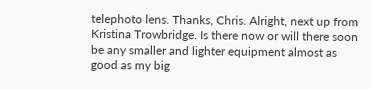telephoto lens. Thanks, Chris. Alright, next up from Kristina Trowbridge. Is there now or will there soon be any smaller and lighter equipment almost as good as my big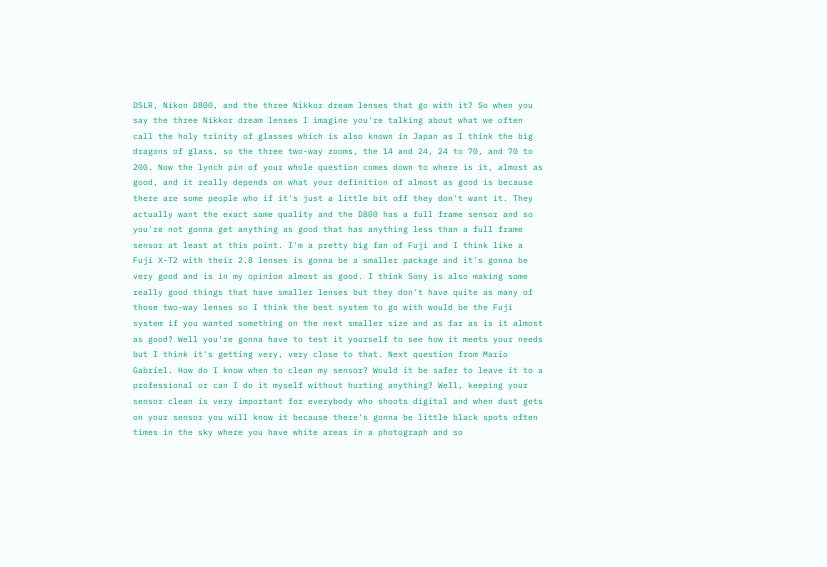DSLR, Nikon D800, and the three Nikkor dream lenses that go with it? So when you say the three Nikkor dream lenses I imagine you're talking about what we often call the holy trinity of glasses which is also known in Japan as I think the big dragons of glass, so the three two-way zooms, the 14 and 24, 24 to 70, and 70 to 200. Now the lynch pin of your whole question comes down to where is it, almost as good, and it really depends on what your definition of almost as good is because there are some people who if it's just a little bit off they don't want it. They actually want the exact same quality and the D800 has a full frame sensor and so you're not gonna get anything as good that has anything less than a full frame sensor at least at this point. I'm a pretty big fan of Fuji and I think like a Fuji X-T2 with their 2.8 lenses is gonna be a smaller package and it's gonna be very good and is in my opinion almost as good. I think Sony is also making some really good things that have smaller lenses but they don't have quite as many of those two-way lenses so I think the best system to go with would be the Fuji system if you wanted something on the next smaller size and as far as is it almost as good? Well you're gonna have to test it yourself to see how it meets your needs but I think it's getting very, very close to that. Next question from Mario Gabriel. How do I know when to clean my sensor? Would it be safer to leave it to a professional or can I do it myself without hurting anything? Well, keeping your sensor clean is very important for everybody who shoots digital and when dust gets on your sensor you will know it because there's gonna be little black spots often times in the sky where you have white areas in a photograph and so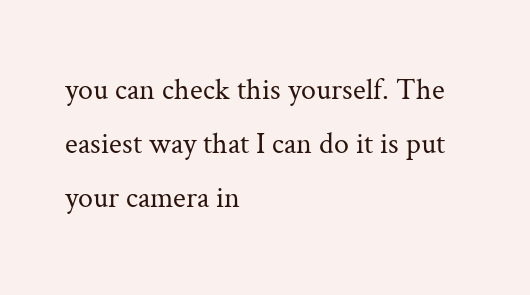you can check this yourself. The easiest way that I can do it is put your camera in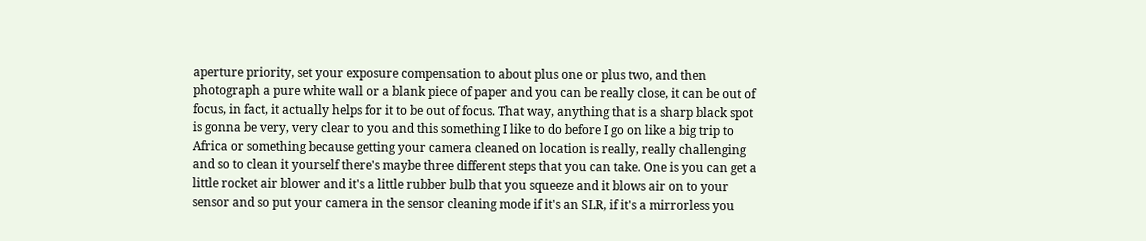aperture priority, set your exposure compensation to about plus one or plus two, and then photograph a pure white wall or a blank piece of paper and you can be really close, it can be out of focus, in fact, it actually helps for it to be out of focus. That way, anything that is a sharp black spot is gonna be very, very clear to you and this something I like to do before I go on like a big trip to Africa or something because getting your camera cleaned on location is really, really challenging and so to clean it yourself there's maybe three different steps that you can take. One is you can get a little rocket air blower and it's a little rubber bulb that you squeeze and it blows air on to your sensor and so put your camera in the sensor cleaning mode if it's an SLR, if it's a mirrorless you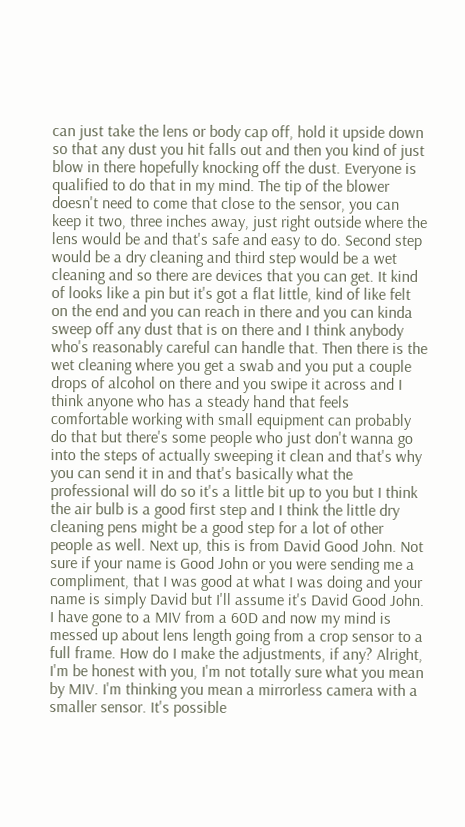can just take the lens or body cap off, hold it upside down so that any dust you hit falls out and then you kind of just blow in there hopefully knocking off the dust. Everyone is qualified to do that in my mind. The tip of the blower doesn't need to come that close to the sensor, you can keep it two, three inches away, just right outside where the lens would be and that's safe and easy to do. Second step would be a dry cleaning and third step would be a wet cleaning and so there are devices that you can get. It kind of looks like a pin but it's got a flat little, kind of like felt on the end and you can reach in there and you can kinda sweep off any dust that is on there and I think anybody who's reasonably careful can handle that. Then there is the wet cleaning where you get a swab and you put a couple drops of alcohol on there and you swipe it across and I think anyone who has a steady hand that feels comfortable working with small equipment can probably do that but there's some people who just don't wanna go into the steps of actually sweeping it clean and that's why you can send it in and that's basically what the professional will do so it's a little bit up to you but I think the air bulb is a good first step and I think the little dry cleaning pens might be a good step for a lot of other people as well. Next up, this is from David Good John. Not sure if your name is Good John or you were sending me a compliment, that I was good at what I was doing and your name is simply David but I'll assume it's David Good John. I have gone to a MIV from a 60D and now my mind is messed up about lens length going from a crop sensor to a full frame. How do I make the adjustments, if any? Alright, I'm be honest with you, I'm not totally sure what you mean by MIV. I'm thinking you mean a mirrorless camera with a smaller sensor. It's possible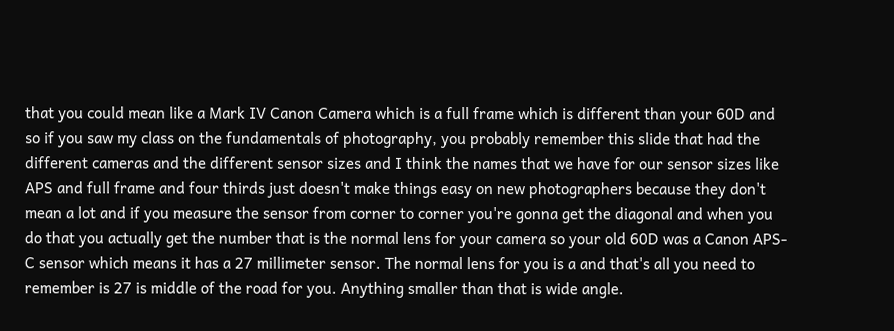that you could mean like a Mark IV Canon Camera which is a full frame which is different than your 60D and so if you saw my class on the fundamentals of photography, you probably remember this slide that had the different cameras and the different sensor sizes and I think the names that we have for our sensor sizes like APS and full frame and four thirds just doesn't make things easy on new photographers because they don't mean a lot and if you measure the sensor from corner to corner you're gonna get the diagonal and when you do that you actually get the number that is the normal lens for your camera so your old 60D was a Canon APS-C sensor which means it has a 27 millimeter sensor. The normal lens for you is a and that's all you need to remember is 27 is middle of the road for you. Anything smaller than that is wide angle.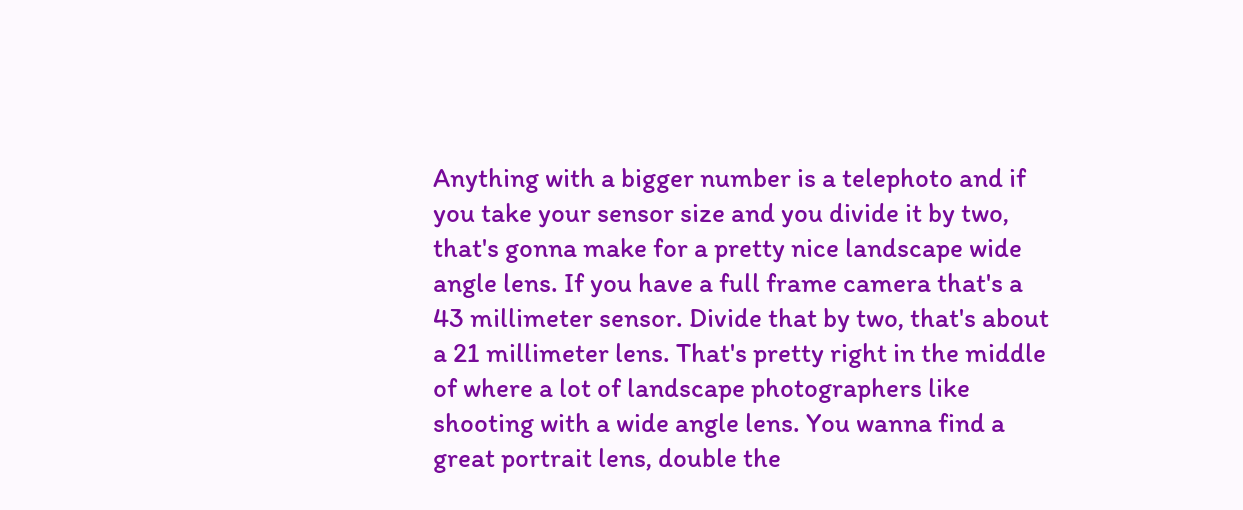Anything with a bigger number is a telephoto and if you take your sensor size and you divide it by two, that's gonna make for a pretty nice landscape wide angle lens. If you have a full frame camera that's a 43 millimeter sensor. Divide that by two, that's about a 21 millimeter lens. That's pretty right in the middle of where a lot of landscape photographers like shooting with a wide angle lens. You wanna find a great portrait lens, double the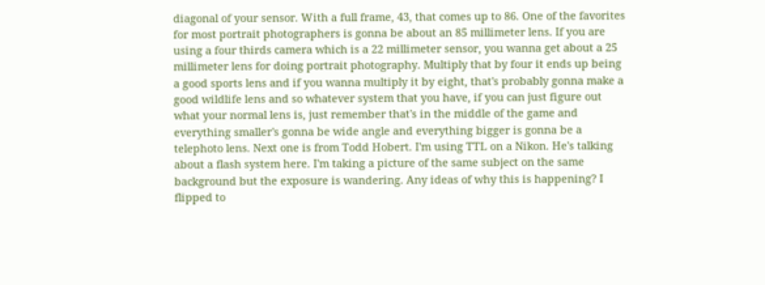diagonal of your sensor. With a full frame, 43, that comes up to 86. One of the favorites for most portrait photographers is gonna be about an 85 millimeter lens. If you are using a four thirds camera which is a 22 millimeter sensor, you wanna get about a 25 millimeter lens for doing portrait photography. Multiply that by four it ends up being a good sports lens and if you wanna multiply it by eight, that's probably gonna make a good wildlife lens and so whatever system that you have, if you can just figure out what your normal lens is, just remember that's in the middle of the game and everything smaller's gonna be wide angle and everything bigger is gonna be a telephoto lens. Next one is from Todd Hobert. I'm using TTL on a Nikon. He's talking about a flash system here. I'm taking a picture of the same subject on the same background but the exposure is wandering. Any ideas of why this is happening? I flipped to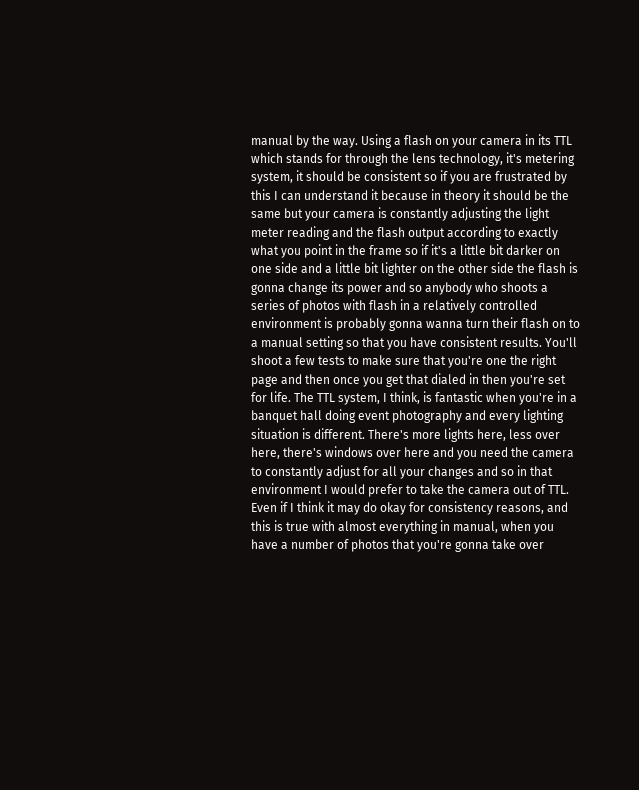manual by the way. Using a flash on your camera in its TTL which stands for through the lens technology, it's metering system, it should be consistent so if you are frustrated by this I can understand it because in theory it should be the same but your camera is constantly adjusting the light meter reading and the flash output according to exactly what you point in the frame so if it's a little bit darker on one side and a little bit lighter on the other side the flash is gonna change its power and so anybody who shoots a series of photos with flash in a relatively controlled environment is probably gonna wanna turn their flash on to a manual setting so that you have consistent results. You'll shoot a few tests to make sure that you're one the right page and then once you get that dialed in then you're set for life. The TTL system, I think, is fantastic when you're in a banquet hall doing event photography and every lighting situation is different. There's more lights here, less over here, there's windows over here and you need the camera to constantly adjust for all your changes and so in that environment I would prefer to take the camera out of TTL. Even if I think it may do okay for consistency reasons, and this is true with almost everything in manual, when you have a number of photos that you're gonna take over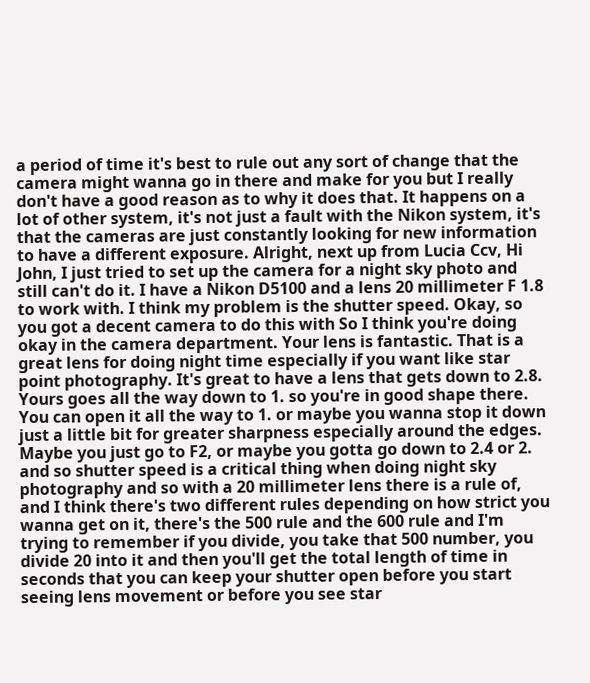a period of time it's best to rule out any sort of change that the camera might wanna go in there and make for you but I really don't have a good reason as to why it does that. It happens on a lot of other system, it's not just a fault with the Nikon system, it's that the cameras are just constantly looking for new information to have a different exposure. Alright, next up from Lucia Ccv, Hi John, I just tried to set up the camera for a night sky photo and still can't do it. I have a Nikon D5100 and a lens 20 millimeter F 1.8 to work with. I think my problem is the shutter speed. Okay, so you got a decent camera to do this with So I think you're doing okay in the camera department. Your lens is fantastic. That is a great lens for doing night time especially if you want like star point photography. It's great to have a lens that gets down to 2.8. Yours goes all the way down to 1. so you're in good shape there. You can open it all the way to 1. or maybe you wanna stop it down just a little bit for greater sharpness especially around the edges. Maybe you just go to F2, or maybe you gotta go down to 2.4 or 2. and so shutter speed is a critical thing when doing night sky photography and so with a 20 millimeter lens there is a rule of, and I think there's two different rules depending on how strict you wanna get on it, there's the 500 rule and the 600 rule and I'm trying to remember if you divide, you take that 500 number, you divide 20 into it and then you'll get the total length of time in seconds that you can keep your shutter open before you start seeing lens movement or before you see star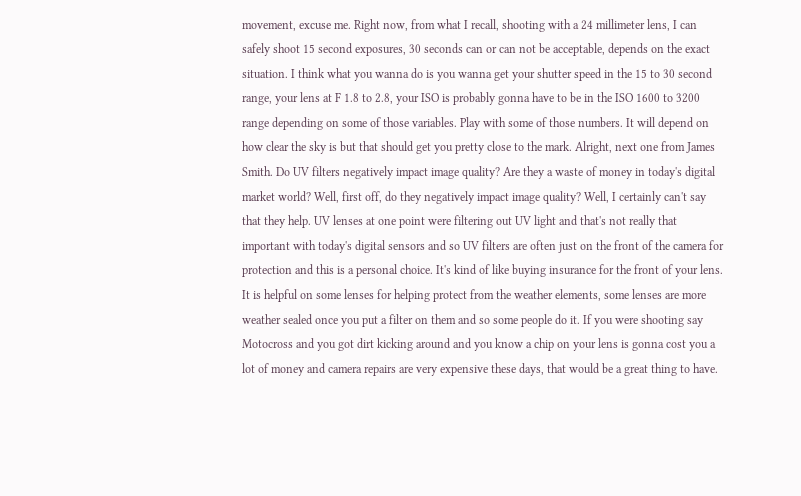movement, excuse me. Right now, from what I recall, shooting with a 24 millimeter lens, I can safely shoot 15 second exposures, 30 seconds can or can not be acceptable, depends on the exact situation. I think what you wanna do is you wanna get your shutter speed in the 15 to 30 second range, your lens at F 1.8 to 2.8, your ISO is probably gonna have to be in the ISO 1600 to 3200 range depending on some of those variables. Play with some of those numbers. It will depend on how clear the sky is but that should get you pretty close to the mark. Alright, next one from James Smith. Do UV filters negatively impact image quality? Are they a waste of money in today's digital market world? Well, first off, do they negatively impact image quality? Well, I certainly can't say that they help. UV lenses at one point were filtering out UV light and that's not really that important with today's digital sensors and so UV filters are often just on the front of the camera for protection and this is a personal choice. It's kind of like buying insurance for the front of your lens. It is helpful on some lenses for helping protect from the weather elements, some lenses are more weather sealed once you put a filter on them and so some people do it. If you were shooting say Motocross and you got dirt kicking around and you know a chip on your lens is gonna cost you a lot of money and camera repairs are very expensive these days, that would be a great thing to have.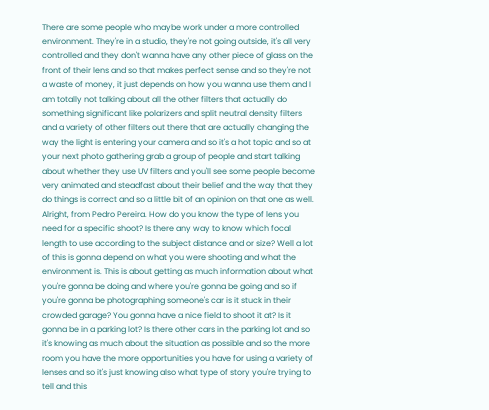There are some people who maybe work under a more controlled environment. They're in a studio, they're not going outside, it's all very controlled and they don't wanna have any other piece of glass on the front of their lens and so that makes perfect sense and so they're not a waste of money, it just depends on how you wanna use them and I am totally not talking about all the other filters that actually do something significant like polarizers and split neutral density filters and a variety of other filters out there that are actually changing the way the light is entering your camera and so it's a hot topic and so at your next photo gathering grab a group of people and start talking about whether they use UV filters and you'll see some people become very animated and steadfast about their belief and the way that they do things is correct and so a little bit of an opinion on that one as well. Alright, from Pedro Pereira. How do you know the type of lens you need for a specific shoot? Is there any way to know which focal length to use according to the subject distance and or size? Well a lot of this is gonna depend on what you were shooting and what the environment is. This is about getting as much information about what you're gonna be doing and where you're gonna be going and so if you're gonna be photographing someone's car is it stuck in their crowded garage? You gonna have a nice field to shoot it at? Is it gonna be in a parking lot? Is there other cars in the parking lot and so it's knowing as much about the situation as possible and so the more room you have the more opportunities you have for using a variety of lenses and so it's just knowing also what type of story you're trying to tell and this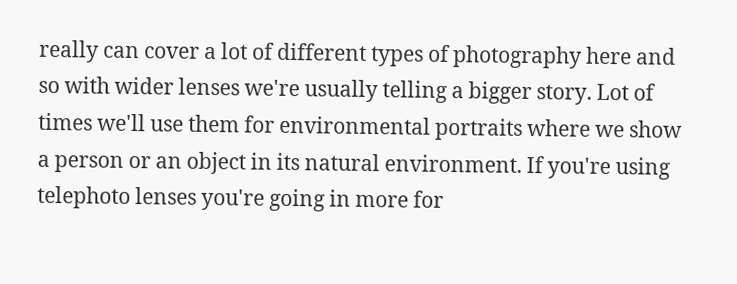really can cover a lot of different types of photography here and so with wider lenses we're usually telling a bigger story. Lot of times we'll use them for environmental portraits where we show a person or an object in its natural environment. If you're using telephoto lenses you're going in more for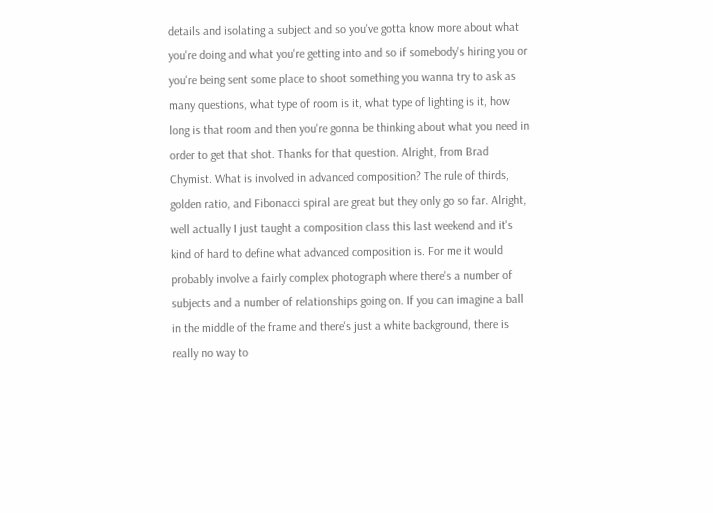details and isolating a subject and so you've gotta know more about what you're doing and what you're getting into and so if somebody's hiring you or you're being sent some place to shoot something you wanna try to ask as many questions, what type of room is it, what type of lighting is it, how long is that room and then you're gonna be thinking about what you need in order to get that shot. Thanks for that question. Alright, from Brad Chymist. What is involved in advanced composition? The rule of thirds, golden ratio, and Fibonacci spiral are great but they only go so far. Alright, well actually I just taught a composition class this last weekend and it's kind of hard to define what advanced composition is. For me it would probably involve a fairly complex photograph where there's a number of subjects and a number of relationships going on. If you can imagine a ball in the middle of the frame and there's just a white background, there is really no way to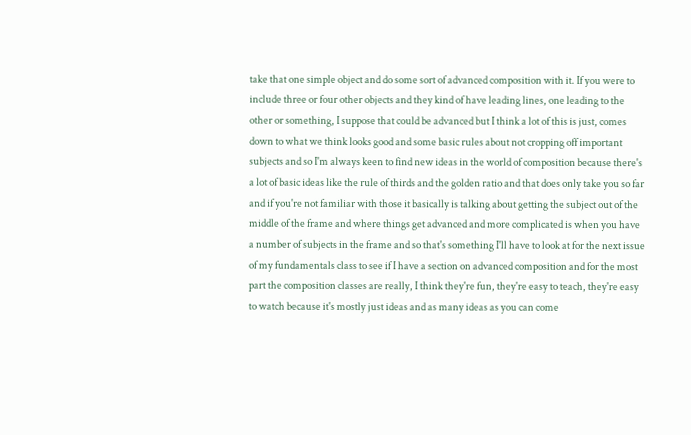take that one simple object and do some sort of advanced composition with it. If you were to include three or four other objects and they kind of have leading lines, one leading to the other or something, I suppose that could be advanced but I think a lot of this is just, comes down to what we think looks good and some basic rules about not cropping off important subjects and so I'm always keen to find new ideas in the world of composition because there's a lot of basic ideas like the rule of thirds and the golden ratio and that does only take you so far and if you're not familiar with those it basically is talking about getting the subject out of the middle of the frame and where things get advanced and more complicated is when you have a number of subjects in the frame and so that's something I'll have to look at for the next issue of my fundamentals class to see if I have a section on advanced composition and for the most part the composition classes are really, I think they're fun, they're easy to teach, they're easy to watch because it's mostly just ideas and as many ideas as you can come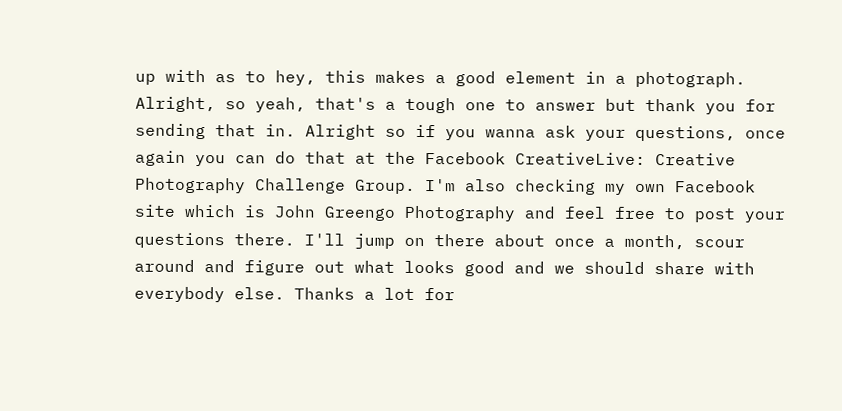up with as to hey, this makes a good element in a photograph. Alright, so yeah, that's a tough one to answer but thank you for sending that in. Alright so if you wanna ask your questions, once again you can do that at the Facebook CreativeLive: Creative Photography Challenge Group. I'm also checking my own Facebook site which is John Greengo Photography and feel free to post your questions there. I'll jump on there about once a month, scour around and figure out what looks good and we should share with everybody else. Thanks a lot for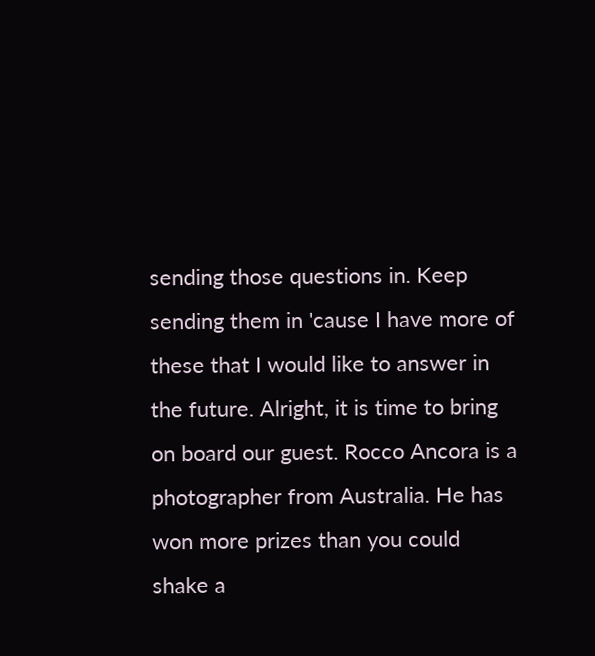sending those questions in. Keep sending them in 'cause I have more of these that I would like to answer in the future. Alright, it is time to bring on board our guest. Rocco Ancora is a photographer from Australia. He has won more prizes than you could shake a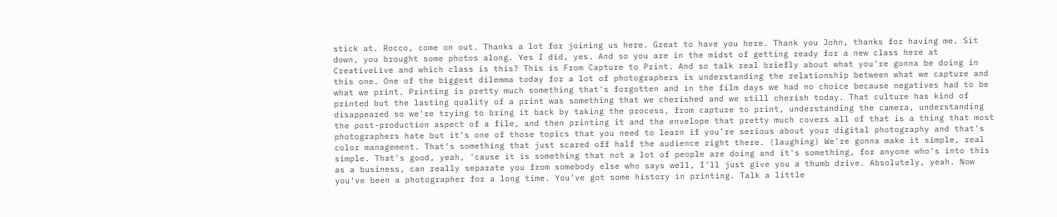stick at. Rocco, come on out. Thanks a lot for joining us here. Great to have you here. Thank you John, thanks for having me. Sit down, you brought some photos along. Yes I did, yes. And so you are in the midst of getting ready for a new class here at CreativeLive and which class is this? This is From Capture to Print. And so talk real briefly about what you're gonna be doing in this one. One of the biggest dilemma today for a lot of photographers is understanding the relationship between what we capture and what we print. Printing is pretty much something that's forgotten and in the film days we had no choice because negatives had to be printed but the lasting quality of a print was something that we cherished and we still cherish today. That culture has kind of disappeared so we're trying to bring it back by taking the process, from capture to print, understanding the camera, understanding the post-production aspect of a file, and then printing it and the envelope that pretty much covers all of that is a thing that most photographers hate but it's one of those topics that you need to learn if you're serious about your digital photography and that's color management. That's something that just scared off half the audience right there. (laughing) We're gonna make it simple, real simple. That's good, yeah, 'cause it is something that not a lot of people are doing and it's something, for anyone who's into this as a business, can really separate you from somebody else who says well, I'll just give you a thumb drive. Absolutely, yeah. Now you've been a photographer for a long time. You've got some history in printing. Talk a little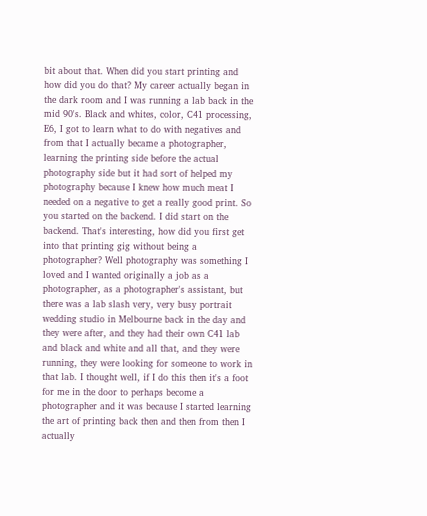bit about that. When did you start printing and how did you do that? My career actually began in the dark room and I was running a lab back in the mid 90's. Black and whites, color, C41 processing, E6, I got to learn what to do with negatives and from that I actually became a photographer, learning the printing side before the actual photography side but it had sort of helped my photography because I knew how much meat I needed on a negative to get a really good print. So you started on the backend. I did start on the backend. That's interesting, how did you first get into that printing gig without being a photographer? Well photography was something I loved and I wanted originally a job as a photographer, as a photographer's assistant, but there was a lab slash very, very busy portrait wedding studio in Melbourne back in the day and they were after, and they had their own C41 lab and black and white and all that, and they were running, they were looking for someone to work in that lab. I thought well, if I do this then it's a foot for me in the door to perhaps become a photographer and it was because I started learning the art of printing back then and then from then I actually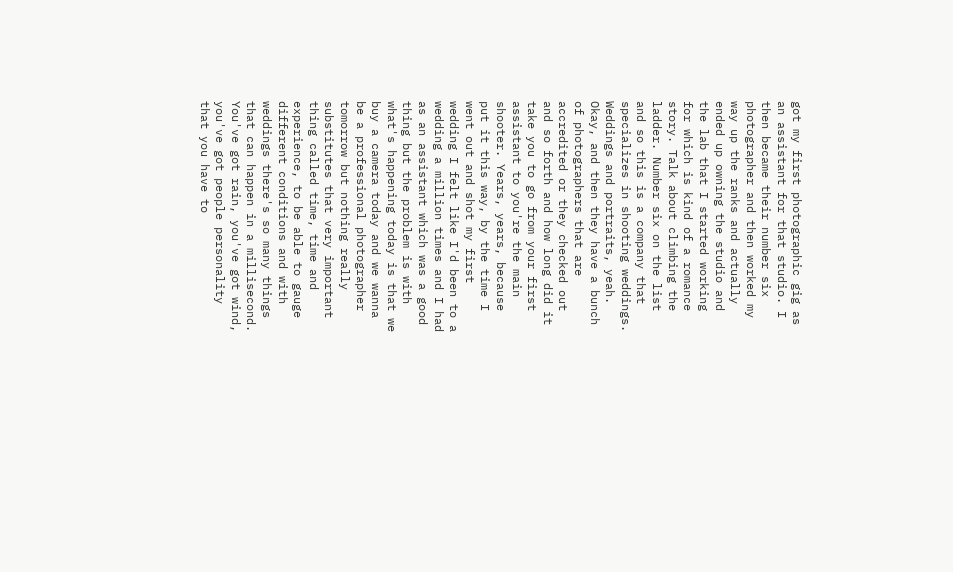got my first photographic gig as an assistant for that studio. I then became their number six photographer and then worked my way up the ranks and actually ended up owning the studio and the lab that I started working for which is kind of a romance story. Talk about climbing the ladder. Number six on the list and so this is a company that specializes in shooting weddings. Weddings and portraits, yeah. Okay, and then they have a bunch of photographers that are accredited or they checked out and so forth and how long did it take you to go from your first assistant to you're the main shooter. Years, years, because put it this way, by the time I went out and shot my first wedding I felt like I'd been to a wedding a million times and I had as an assistant which was a good thing but the problem is with what's happening today is that we buy a camera today and we wanna be a professional photographer tomorrow but nothing really substitutes that very important thing called time, time and experience, to be able to gauge different conditions and with weddings there's so many things that can happen in a millisecond. You've got rain, you've got wind, you've got people personality that you have to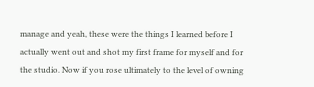manage and yeah, these were the things I learned before I actually went out and shot my first frame for myself and for the studio. Now if you rose ultimately to the level of owning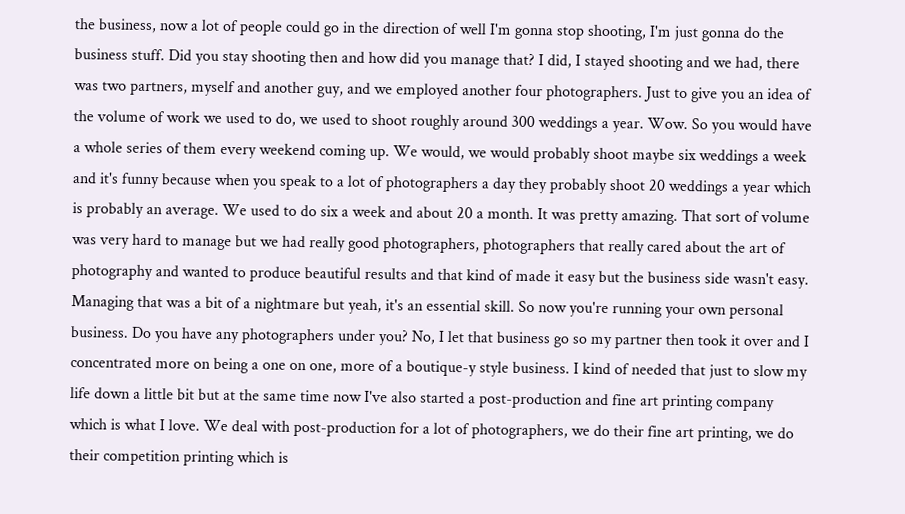the business, now a lot of people could go in the direction of well I'm gonna stop shooting, I'm just gonna do the business stuff. Did you stay shooting then and how did you manage that? I did, I stayed shooting and we had, there was two partners, myself and another guy, and we employed another four photographers. Just to give you an idea of the volume of work we used to do, we used to shoot roughly around 300 weddings a year. Wow. So you would have a whole series of them every weekend coming up. We would, we would probably shoot maybe six weddings a week and it's funny because when you speak to a lot of photographers a day they probably shoot 20 weddings a year which is probably an average. We used to do six a week and about 20 a month. It was pretty amazing. That sort of volume was very hard to manage but we had really good photographers, photographers that really cared about the art of photography and wanted to produce beautiful results and that kind of made it easy but the business side wasn't easy. Managing that was a bit of a nightmare but yeah, it's an essential skill. So now you're running your own personal business. Do you have any photographers under you? No, I let that business go so my partner then took it over and I concentrated more on being a one on one, more of a boutique-y style business. I kind of needed that just to slow my life down a little bit but at the same time now I've also started a post-production and fine art printing company which is what I love. We deal with post-production for a lot of photographers, we do their fine art printing, we do their competition printing which is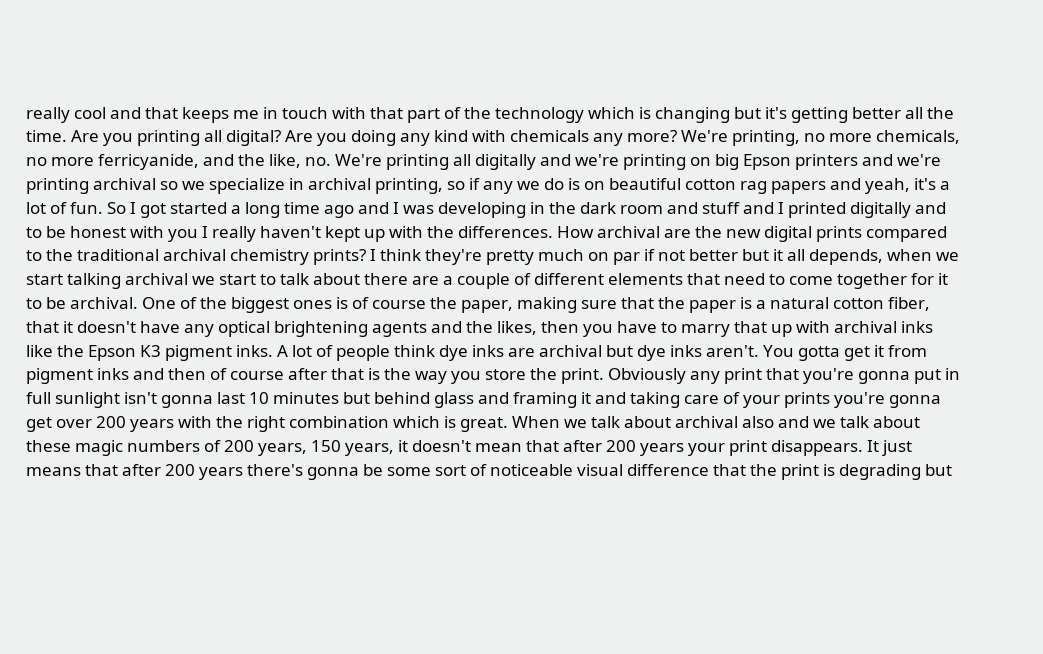really cool and that keeps me in touch with that part of the technology which is changing but it's getting better all the time. Are you printing all digital? Are you doing any kind with chemicals any more? We're printing, no more chemicals, no more ferricyanide, and the like, no. We're printing all digitally and we're printing on big Epson printers and we're printing archival so we specialize in archival printing, so if any we do is on beautiful cotton rag papers and yeah, it's a lot of fun. So I got started a long time ago and I was developing in the dark room and stuff and I printed digitally and to be honest with you I really haven't kept up with the differences. How archival are the new digital prints compared to the traditional archival chemistry prints? I think they're pretty much on par if not better but it all depends, when we start talking archival we start to talk about there are a couple of different elements that need to come together for it to be archival. One of the biggest ones is of course the paper, making sure that the paper is a natural cotton fiber, that it doesn't have any optical brightening agents and the likes, then you have to marry that up with archival inks like the Epson K3 pigment inks. A lot of people think dye inks are archival but dye inks aren't. You gotta get it from pigment inks and then of course after that is the way you store the print. Obviously any print that you're gonna put in full sunlight isn't gonna last 10 minutes but behind glass and framing it and taking care of your prints you're gonna get over 200 years with the right combination which is great. When we talk about archival also and we talk about these magic numbers of 200 years, 150 years, it doesn't mean that after 200 years your print disappears. It just means that after 200 years there's gonna be some sort of noticeable visual difference that the print is degrading but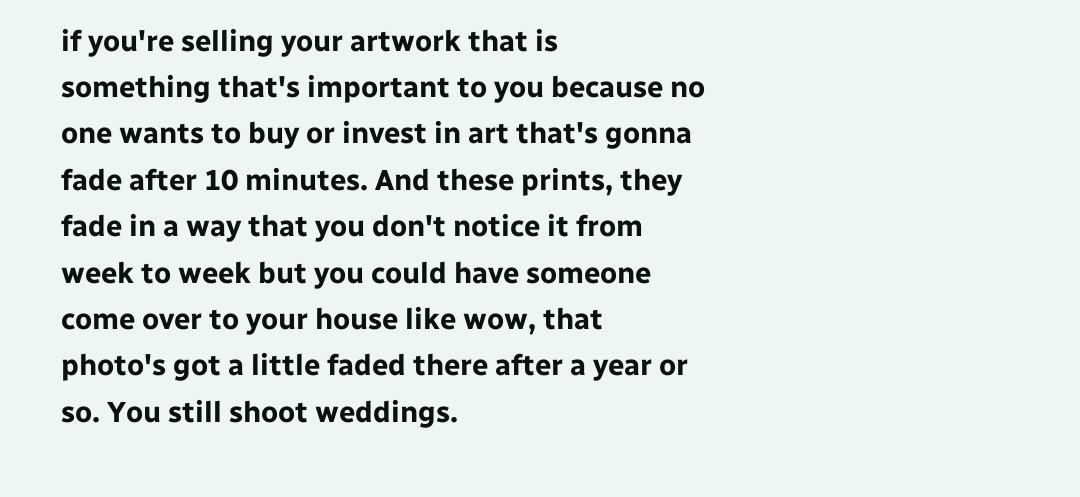if you're selling your artwork that is something that's important to you because no one wants to buy or invest in art that's gonna fade after 10 minutes. And these prints, they fade in a way that you don't notice it from week to week but you could have someone come over to your house like wow, that photo's got a little faded there after a year or so. You still shoot weddings.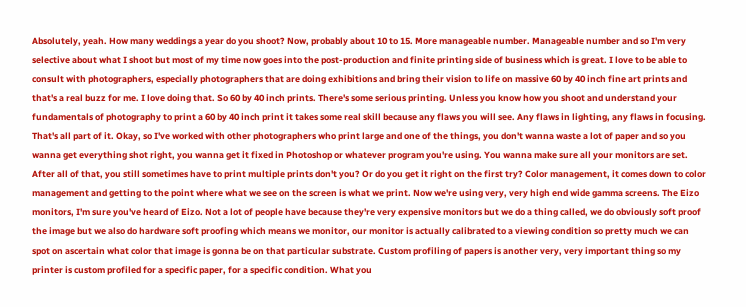Absolutely, yeah. How many weddings a year do you shoot? Now, probably about 10 to 15. More manageable number. Manageable number and so I'm very selective about what I shoot but most of my time now goes into the post-production and finite printing side of business which is great. I love to be able to consult with photographers, especially photographers that are doing exhibitions and bring their vision to life on massive 60 by 40 inch fine art prints and that's a real buzz for me. I love doing that. So 60 by 40 inch prints. There's some serious printing. Unless you know how you shoot and understand your fundamentals of photography to print a 60 by 40 inch print it takes some real skill because any flaws you will see. Any flaws in lighting, any flaws in focusing. That's all part of it. Okay, so I've worked with other photographers who print large and one of the things, you don't wanna waste a lot of paper and so you wanna get everything shot right, you wanna get it fixed in Photoshop or whatever program you're using. You wanna make sure all your monitors are set. After all of that, you still sometimes have to print multiple prints don't you? Or do you get it right on the first try? Color management, it comes down to color management and getting to the point where what we see on the screen is what we print. Now we're using very, very high end wide gamma screens. The Eizo monitors, I'm sure you've heard of Eizo. Not a lot of people have because they're very expensive monitors but we do a thing called, we do obviously soft proof the image but we also do hardware soft proofing which means we monitor, our monitor is actually calibrated to a viewing condition so pretty much we can spot on ascertain what color that image is gonna be on that particular substrate. Custom profiling of papers is another very, very important thing so my printer is custom profiled for a specific paper, for a specific condition. What you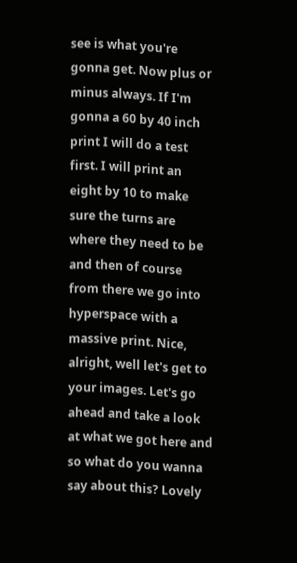see is what you're gonna get. Now plus or minus always. If I'm gonna a 60 by 40 inch print I will do a test first. I will print an eight by 10 to make sure the turns are where they need to be and then of course from there we go into hyperspace with a massive print. Nice, alright, well let's get to your images. Let's go ahead and take a look at what we got here and so what do you wanna say about this? Lovely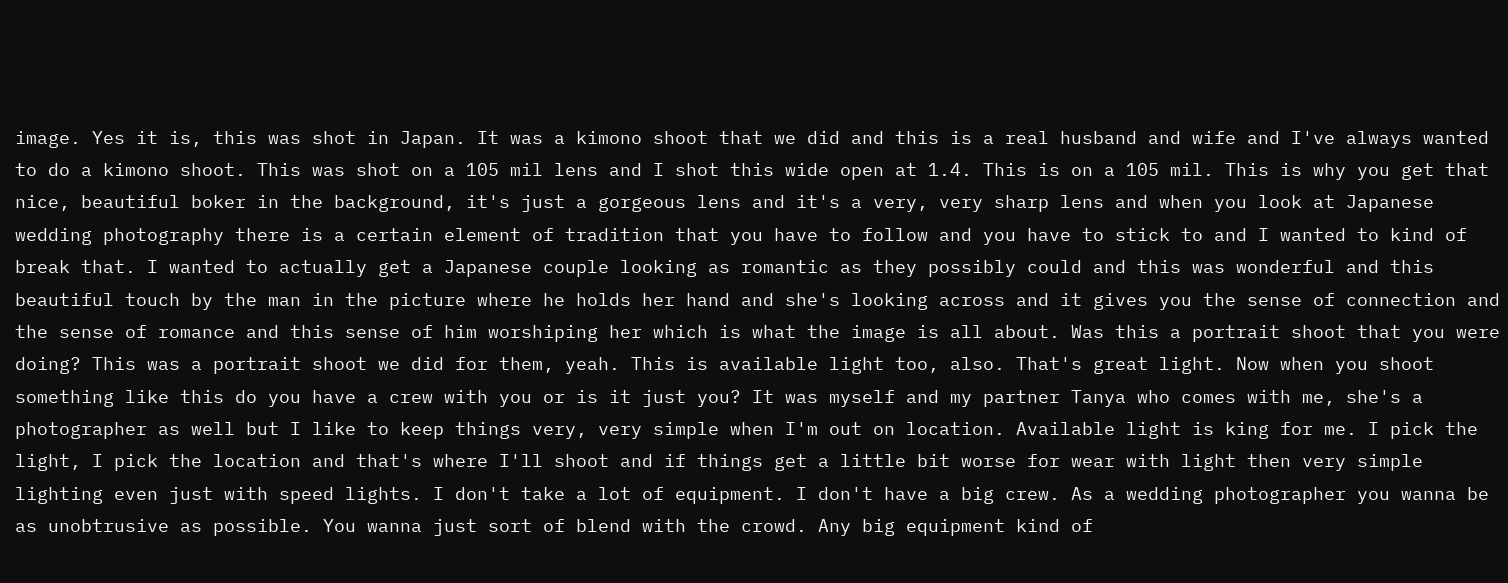image. Yes it is, this was shot in Japan. It was a kimono shoot that we did and this is a real husband and wife and I've always wanted to do a kimono shoot. This was shot on a 105 mil lens and I shot this wide open at 1.4. This is on a 105 mil. This is why you get that nice, beautiful boker in the background, it's just a gorgeous lens and it's a very, very sharp lens and when you look at Japanese wedding photography there is a certain element of tradition that you have to follow and you have to stick to and I wanted to kind of break that. I wanted to actually get a Japanese couple looking as romantic as they possibly could and this was wonderful and this beautiful touch by the man in the picture where he holds her hand and she's looking across and it gives you the sense of connection and the sense of romance and this sense of him worshiping her which is what the image is all about. Was this a portrait shoot that you were doing? This was a portrait shoot we did for them, yeah. This is available light too, also. That's great light. Now when you shoot something like this do you have a crew with you or is it just you? It was myself and my partner Tanya who comes with me, she's a photographer as well but I like to keep things very, very simple when I'm out on location. Available light is king for me. I pick the light, I pick the location and that's where I'll shoot and if things get a little bit worse for wear with light then very simple lighting even just with speed lights. I don't take a lot of equipment. I don't have a big crew. As a wedding photographer you wanna be as unobtrusive as possible. You wanna just sort of blend with the crowd. Any big equipment kind of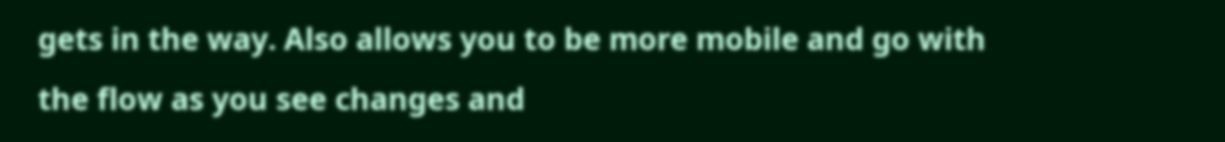gets in the way. Also allows you to be more mobile and go with the flow as you see changes and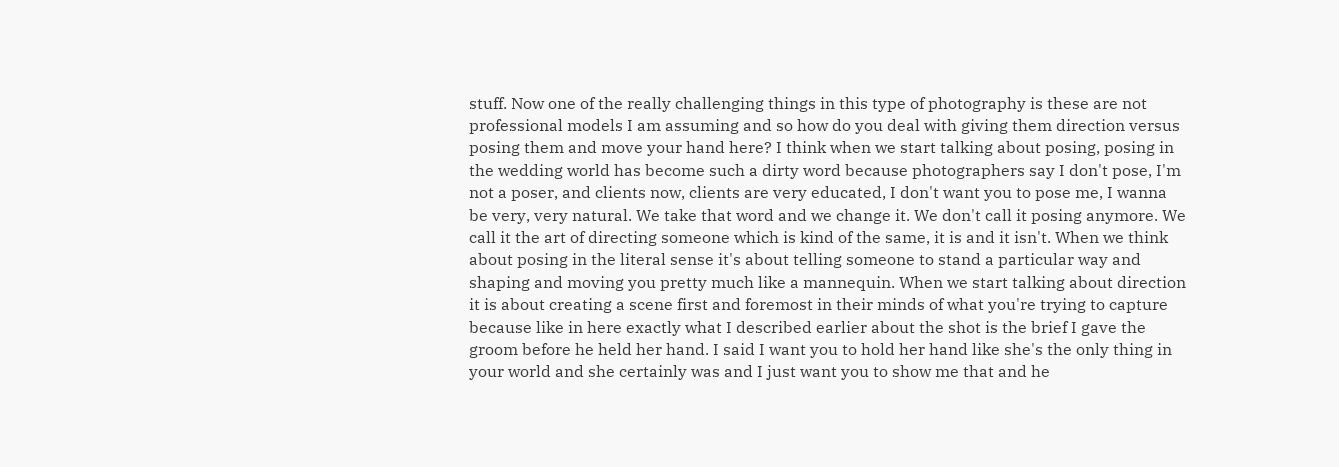stuff. Now one of the really challenging things in this type of photography is these are not professional models I am assuming and so how do you deal with giving them direction versus posing them and move your hand here? I think when we start talking about posing, posing in the wedding world has become such a dirty word because photographers say I don't pose, I'm not a poser, and clients now, clients are very educated, I don't want you to pose me, I wanna be very, very natural. We take that word and we change it. We don't call it posing anymore. We call it the art of directing someone which is kind of the same, it is and it isn't. When we think about posing in the literal sense it's about telling someone to stand a particular way and shaping and moving you pretty much like a mannequin. When we start talking about direction it is about creating a scene first and foremost in their minds of what you're trying to capture because like in here exactly what I described earlier about the shot is the brief I gave the groom before he held her hand. I said I want you to hold her hand like she's the only thing in your world and she certainly was and I just want you to show me that and he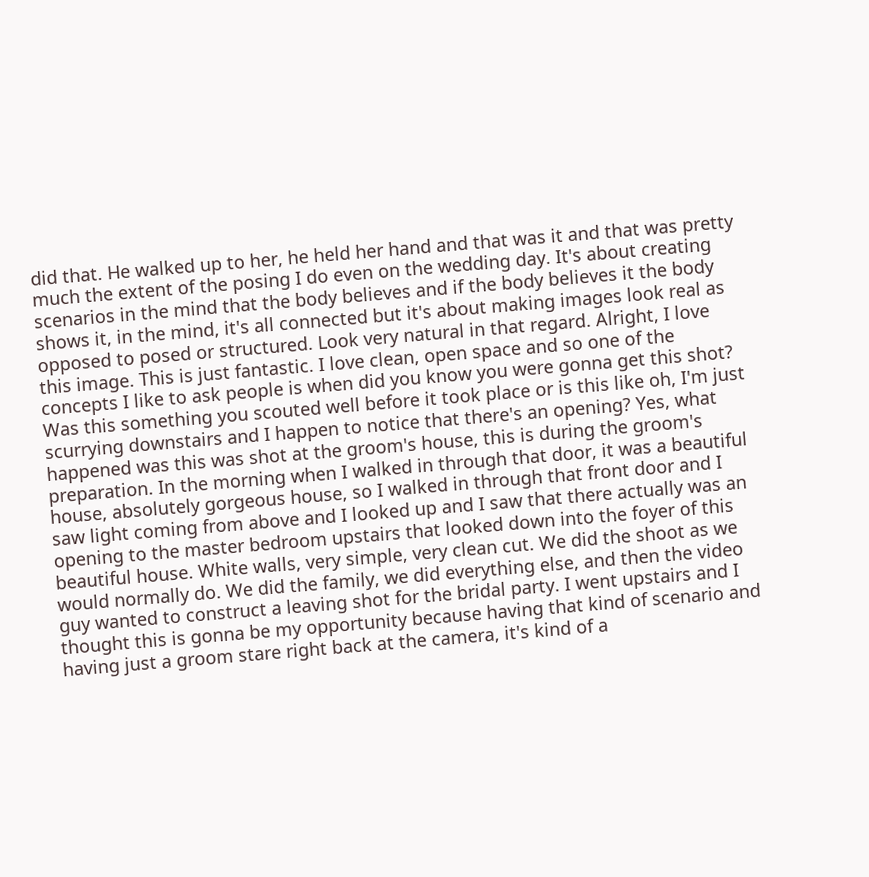did that. He walked up to her, he held her hand and that was it and that was pretty much the extent of the posing I do even on the wedding day. It's about creating scenarios in the mind that the body believes and if the body believes it the body shows it, in the mind, it's all connected but it's about making images look real as opposed to posed or structured. Look very natural in that regard. Alright, I love this image. This is just fantastic. I love clean, open space and so one of the concepts I like to ask people is when did you know you were gonna get this shot? Was this something you scouted well before it took place or is this like oh, I'm just scurrying downstairs and I happen to notice that there's an opening? Yes, what happened was this was shot at the groom's house, this is during the groom's preparation. In the morning when I walked in through that door, it was a beautiful house, absolutely gorgeous house, so I walked in through that front door and I saw light coming from above and I looked up and I saw that there actually was an opening to the master bedroom upstairs that looked down into the foyer of this beautiful house. White walls, very simple, very clean cut. We did the shoot as we would normally do. We did the family, we did everything else, and then the video guy wanted to construct a leaving shot for the bridal party. I went upstairs and I thought this is gonna be my opportunity because having that kind of scenario and having just a groom stare right back at the camera, it's kind of a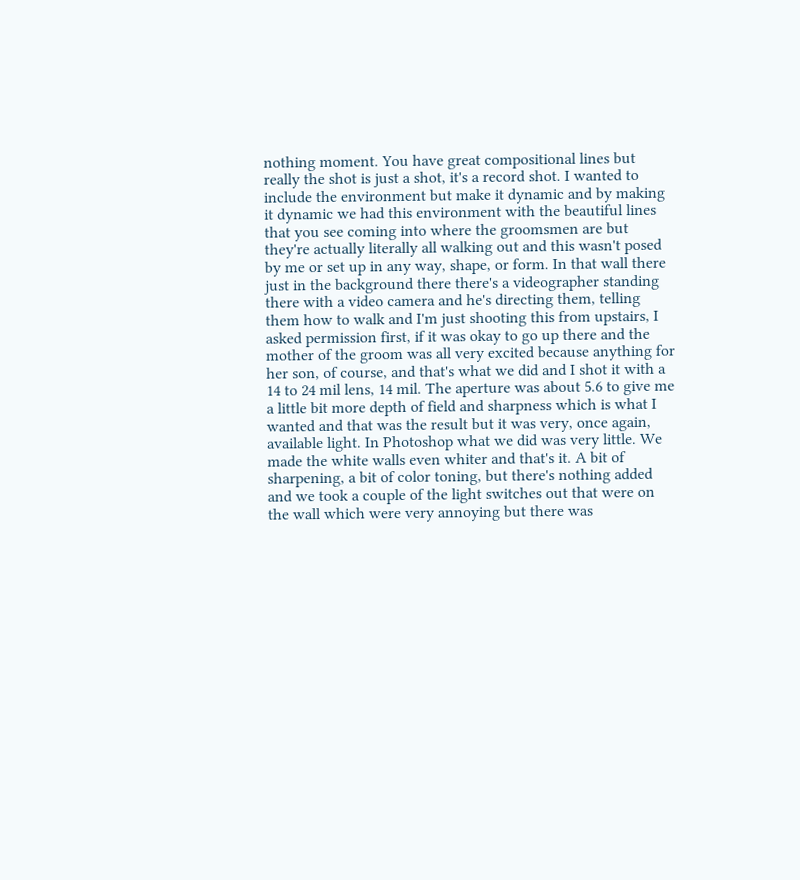nothing moment. You have great compositional lines but really the shot is just a shot, it's a record shot. I wanted to include the environment but make it dynamic and by making it dynamic we had this environment with the beautiful lines that you see coming into where the groomsmen are but they're actually literally all walking out and this wasn't posed by me or set up in any way, shape, or form. In that wall there just in the background there there's a videographer standing there with a video camera and he's directing them, telling them how to walk and I'm just shooting this from upstairs, I asked permission first, if it was okay to go up there and the mother of the groom was all very excited because anything for her son, of course, and that's what we did and I shot it with a 14 to 24 mil lens, 14 mil. The aperture was about 5.6 to give me a little bit more depth of field and sharpness which is what I wanted and that was the result but it was very, once again, available light. In Photoshop what we did was very little. We made the white walls even whiter and that's it. A bit of sharpening, a bit of color toning, but there's nothing added and we took a couple of the light switches out that were on the wall which were very annoying but there was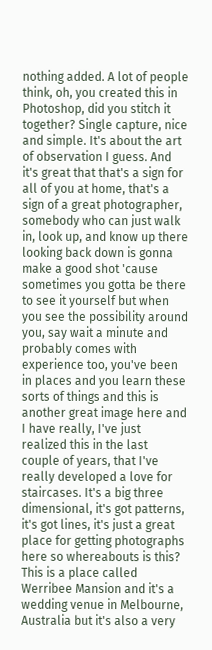nothing added. A lot of people think, oh, you created this in Photoshop, did you stitch it together? Single capture, nice and simple. It's about the art of observation I guess. And it's great that that's a sign for all of you at home, that's a sign of a great photographer, somebody who can just walk in, look up, and know up there looking back down is gonna make a good shot 'cause sometimes you gotta be there to see it yourself but when you see the possibility around you, say wait a minute and probably comes with experience too, you've been in places and you learn these sorts of things and this is another great image here and I have really, I've just realized this in the last couple of years, that I've really developed a love for staircases. It's a big three dimensional, it's got patterns, it's got lines, it's just a great place for getting photographs here so whereabouts is this? This is a place called Werribee Mansion and it's a wedding venue in Melbourne, Australia but it's also a very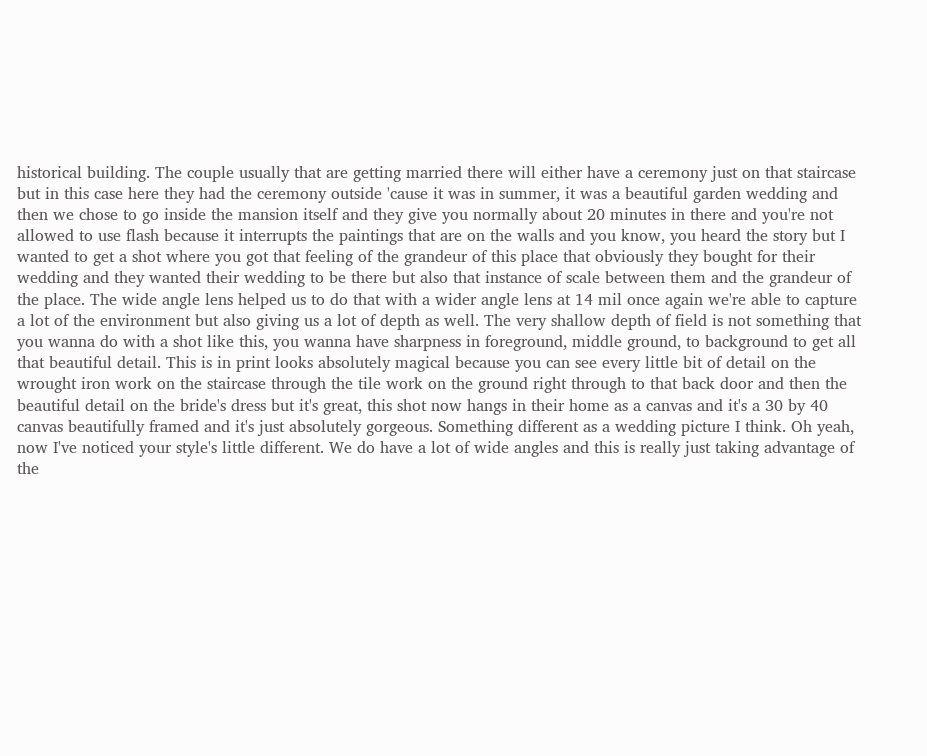historical building. The couple usually that are getting married there will either have a ceremony just on that staircase but in this case here they had the ceremony outside 'cause it was in summer, it was a beautiful garden wedding and then we chose to go inside the mansion itself and they give you normally about 20 minutes in there and you're not allowed to use flash because it interrupts the paintings that are on the walls and you know, you heard the story but I wanted to get a shot where you got that feeling of the grandeur of this place that obviously they bought for their wedding and they wanted their wedding to be there but also that instance of scale between them and the grandeur of the place. The wide angle lens helped us to do that with a wider angle lens at 14 mil once again we're able to capture a lot of the environment but also giving us a lot of depth as well. The very shallow depth of field is not something that you wanna do with a shot like this, you wanna have sharpness in foreground, middle ground, to background to get all that beautiful detail. This is in print looks absolutely magical because you can see every little bit of detail on the wrought iron work on the staircase through the tile work on the ground right through to that back door and then the beautiful detail on the bride's dress but it's great, this shot now hangs in their home as a canvas and it's a 30 by 40 canvas beautifully framed and it's just absolutely gorgeous. Something different as a wedding picture I think. Oh yeah, now I've noticed your style's little different. We do have a lot of wide angles and this is really just taking advantage of the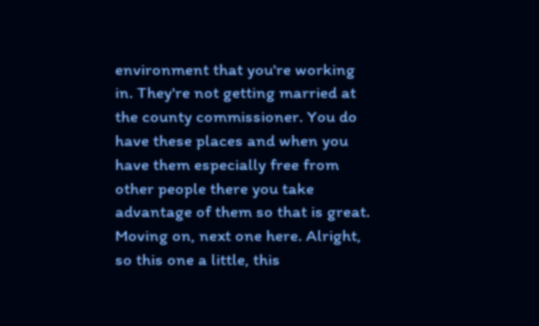environment that you're working in. They're not getting married at the county commissioner. You do have these places and when you have them especially free from other people there you take advantage of them so that is great. Moving on, next one here. Alright, so this one a little, this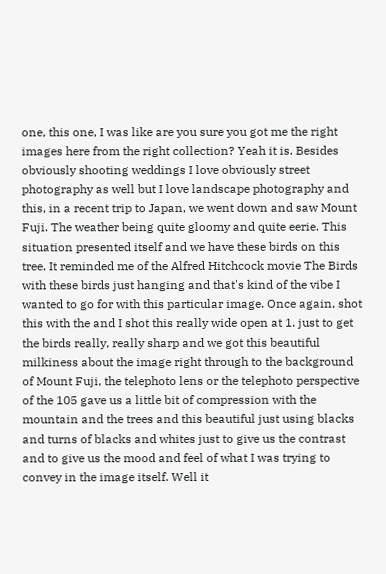one, this one, I was like are you sure you got me the right images here from the right collection? Yeah it is. Besides obviously shooting weddings I love obviously street photography as well but I love landscape photography and this, in a recent trip to Japan, we went down and saw Mount Fuji. The weather being quite gloomy and quite eerie. This situation presented itself and we have these birds on this tree. It reminded me of the Alfred Hitchcock movie The Birds with these birds just hanging and that's kind of the vibe I wanted to go for with this particular image. Once again, shot this with the and I shot this really wide open at 1. just to get the birds really, really sharp and we got this beautiful milkiness about the image right through to the background of Mount Fuji, the telephoto lens or the telephoto perspective of the 105 gave us a little bit of compression with the mountain and the trees and this beautiful just using blacks and turns of blacks and whites just to give us the contrast and to give us the mood and feel of what I was trying to convey in the image itself. Well it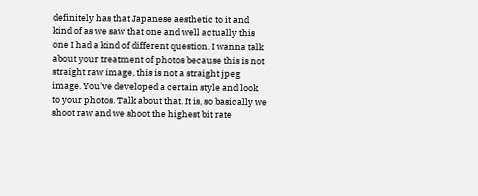definitely has that Japanese aesthetic to it and kind of as we saw that one and well actually this one I had a kind of different question. I wanna talk about your treatment of photos because this is not straight raw image, this is not a straight jpeg image. You've developed a certain style and look to your photos. Talk about that. It is, so basically we shoot raw and we shoot the highest bit rate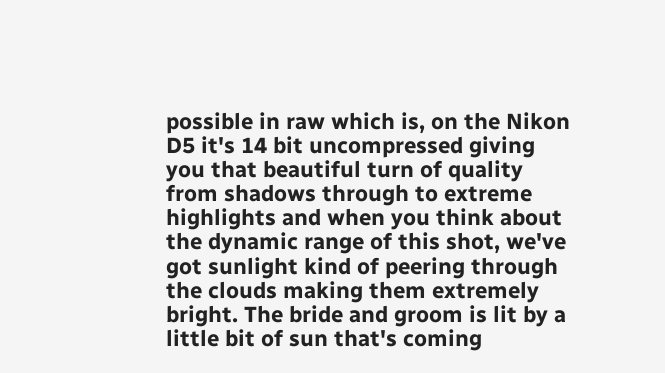possible in raw which is, on the Nikon D5 it's 14 bit uncompressed giving you that beautiful turn of quality from shadows through to extreme highlights and when you think about the dynamic range of this shot, we've got sunlight kind of peering through the clouds making them extremely bright. The bride and groom is lit by a little bit of sun that's coming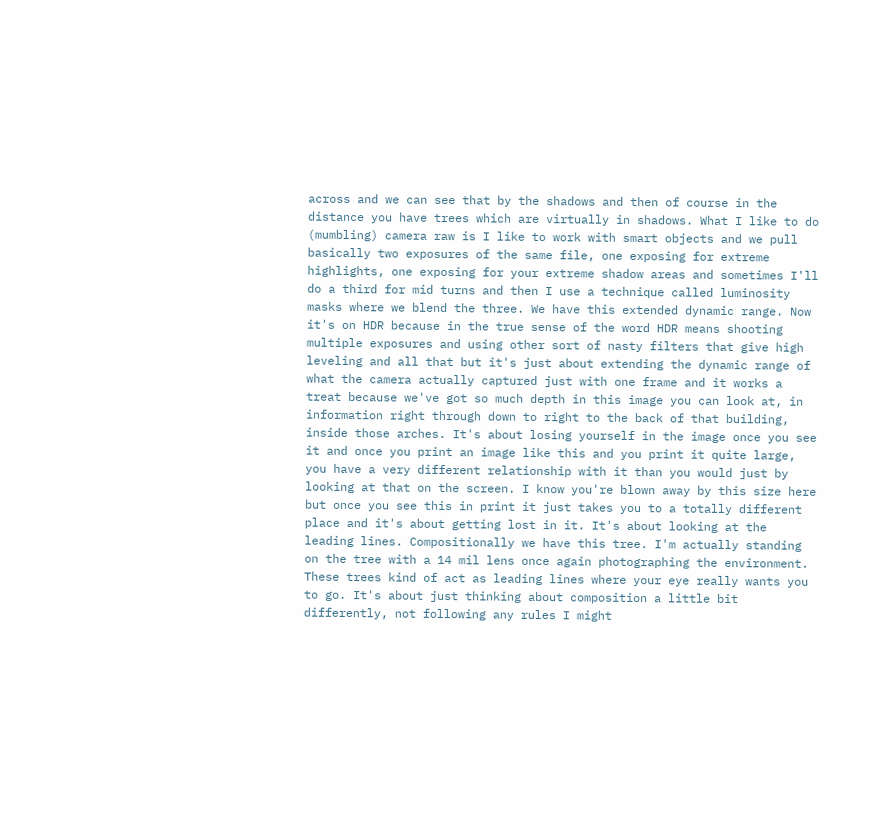across and we can see that by the shadows and then of course in the distance you have trees which are virtually in shadows. What I like to do (mumbling) camera raw is I like to work with smart objects and we pull basically two exposures of the same file, one exposing for extreme highlights, one exposing for your extreme shadow areas and sometimes I'll do a third for mid turns and then I use a technique called luminosity masks where we blend the three. We have this extended dynamic range. Now it's on HDR because in the true sense of the word HDR means shooting multiple exposures and using other sort of nasty filters that give high leveling and all that but it's just about extending the dynamic range of what the camera actually captured just with one frame and it works a treat because we've got so much depth in this image you can look at, in information right through down to right to the back of that building, inside those arches. It's about losing yourself in the image once you see it and once you print an image like this and you print it quite large, you have a very different relationship with it than you would just by looking at that on the screen. I know you're blown away by this size here but once you see this in print it just takes you to a totally different place and it's about getting lost in it. It's about looking at the leading lines. Compositionally we have this tree. I'm actually standing on the tree with a 14 mil lens once again photographing the environment. These trees kind of act as leading lines where your eye really wants you to go. It's about just thinking about composition a little bit differently, not following any rules I might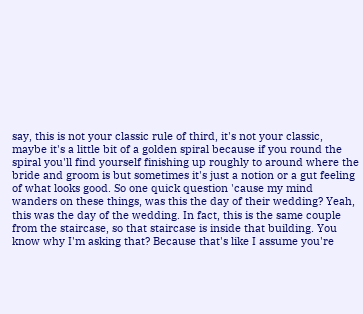say, this is not your classic rule of third, it's not your classic, maybe it's a little bit of a golden spiral because if you round the spiral you'll find yourself finishing up roughly to around where the bride and groom is but sometimes it's just a notion or a gut feeling of what looks good. So one quick question 'cause my mind wanders on these things, was this the day of their wedding? Yeah, this was the day of the wedding. In fact, this is the same couple from the staircase, so that staircase is inside that building. You know why I'm asking that? Because that's like I assume you're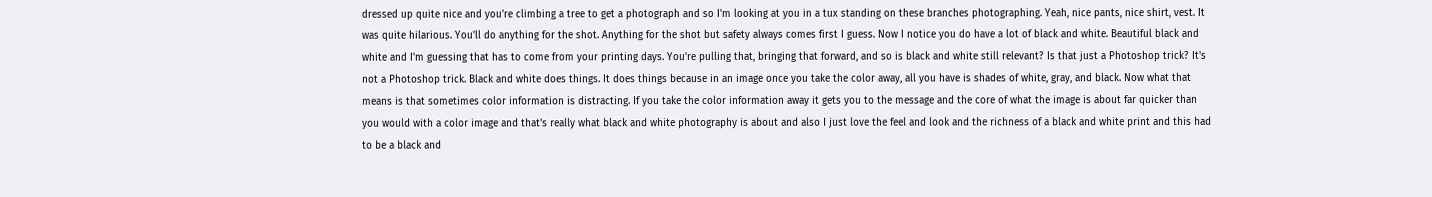dressed up quite nice and you're climbing a tree to get a photograph and so I'm looking at you in a tux standing on these branches photographing. Yeah, nice pants, nice shirt, vest. It was quite hilarious. You'll do anything for the shot. Anything for the shot but safety always comes first I guess. Now I notice you do have a lot of black and white. Beautiful black and white and I'm guessing that has to come from your printing days. You're pulling that, bringing that forward, and so is black and white still relevant? Is that just a Photoshop trick? It's not a Photoshop trick. Black and white does things. It does things because in an image once you take the color away, all you have is shades of white, gray, and black. Now what that means is that sometimes color information is distracting. If you take the color information away it gets you to the message and the core of what the image is about far quicker than you would with a color image and that's really what black and white photography is about and also I just love the feel and look and the richness of a black and white print and this had to be a black and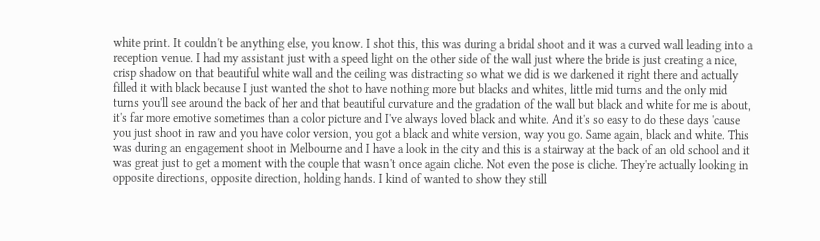white print. It couldn't be anything else, you know. I shot this, this was during a bridal shoot and it was a curved wall leading into a reception venue. I had my assistant just with a speed light on the other side of the wall just where the bride is just creating a nice, crisp shadow on that beautiful white wall and the ceiling was distracting so what we did is we darkened it right there and actually filled it with black because I just wanted the shot to have nothing more but blacks and whites, little mid turns and the only mid turns you'll see around the back of her and that beautiful curvature and the gradation of the wall but black and white for me is about, it's far more emotive sometimes than a color picture and I've always loved black and white. And it's so easy to do these days 'cause you just shoot in raw and you have color version, you got a black and white version, way you go. Same again, black and white. This was during an engagement shoot in Melbourne and I have a look in the city and this is a stairway at the back of an old school and it was great just to get a moment with the couple that wasn't once again cliche. Not even the pose is cliche. They're actually looking in opposite directions, opposite direction, holding hands. I kind of wanted to show they still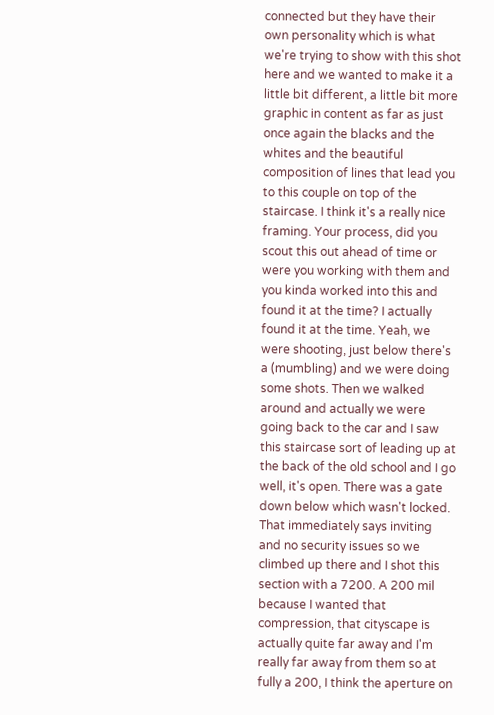connected but they have their own personality which is what we're trying to show with this shot here and we wanted to make it a little bit different, a little bit more graphic in content as far as just once again the blacks and the whites and the beautiful composition of lines that lead you to this couple on top of the staircase. I think it's a really nice framing. Your process, did you scout this out ahead of time or were you working with them and you kinda worked into this and found it at the time? I actually found it at the time. Yeah, we were shooting, just below there's a (mumbling) and we were doing some shots. Then we walked around and actually we were going back to the car and I saw this staircase sort of leading up at the back of the old school and I go well, it's open. There was a gate down below which wasn't locked. That immediately says inviting and no security issues so we climbed up there and I shot this section with a 7200. A 200 mil because I wanted that compression, that cityscape is actually quite far away and I'm really far away from them so at fully a 200, I think the aperture on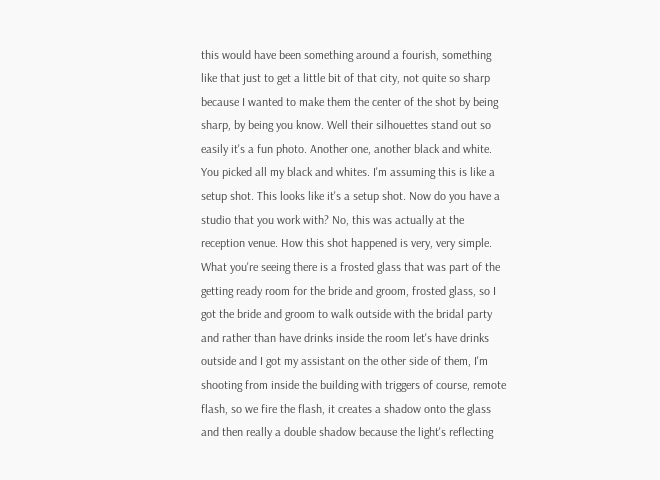this would have been something around a fourish, something like that just to get a little bit of that city, not quite so sharp because I wanted to make them the center of the shot by being sharp, by being you know. Well their silhouettes stand out so easily it's a fun photo. Another one, another black and white. You picked all my black and whites. I'm assuming this is like a setup shot. This looks like it's a setup shot. Now do you have a studio that you work with? No, this was actually at the reception venue. How this shot happened is very, very simple. What you're seeing there is a frosted glass that was part of the getting ready room for the bride and groom, frosted glass, so I got the bride and groom to walk outside with the bridal party and rather than have drinks inside the room let's have drinks outside and I got my assistant on the other side of them, I'm shooting from inside the building with triggers of course, remote flash, so we fire the flash, it creates a shadow onto the glass and then really a double shadow because the light's reflecting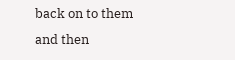back on to them and then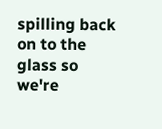spilling back on to the glass so we're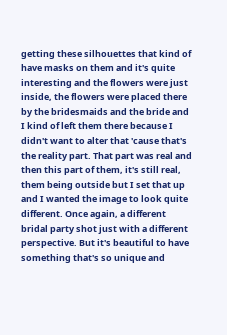getting these silhouettes that kind of have masks on them and it's quite interesting and the flowers were just inside, the flowers were placed there by the bridesmaids and the bride and I kind of left them there because I didn't want to alter that 'cause that's the reality part. That part was real and then this part of them, it's still real, them being outside but I set that up and I wanted the image to look quite different. Once again, a different bridal party shot just with a different perspective. But it's beautiful to have something that's so unique and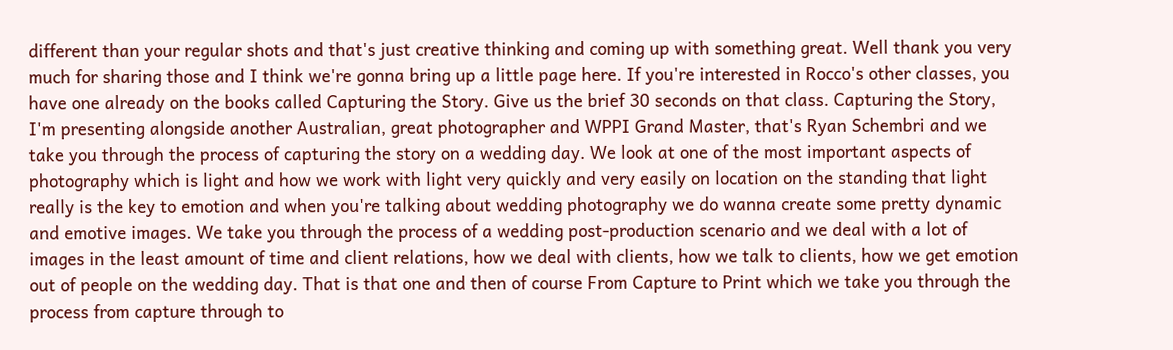different than your regular shots and that's just creative thinking and coming up with something great. Well thank you very much for sharing those and I think we're gonna bring up a little page here. If you're interested in Rocco's other classes, you have one already on the books called Capturing the Story. Give us the brief 30 seconds on that class. Capturing the Story, I'm presenting alongside another Australian, great photographer and WPPI Grand Master, that's Ryan Schembri and we take you through the process of capturing the story on a wedding day. We look at one of the most important aspects of photography which is light and how we work with light very quickly and very easily on location on the standing that light really is the key to emotion and when you're talking about wedding photography we do wanna create some pretty dynamic and emotive images. We take you through the process of a wedding post-production scenario and we deal with a lot of images in the least amount of time and client relations, how we deal with clients, how we talk to clients, how we get emotion out of people on the wedding day. That is that one and then of course From Capture to Print which we take you through the process from capture through to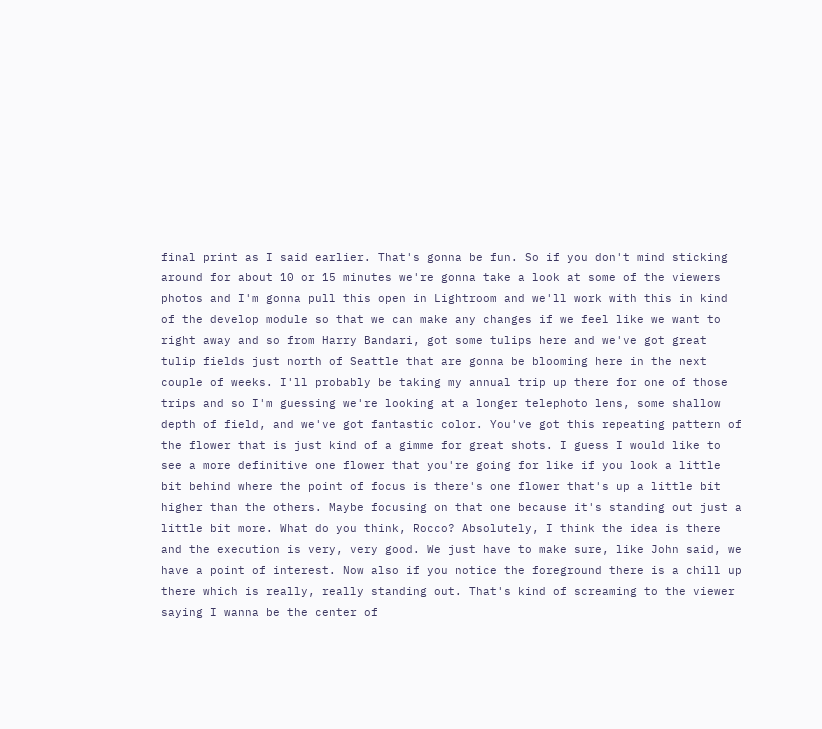final print as I said earlier. That's gonna be fun. So if you don't mind sticking around for about 10 or 15 minutes we're gonna take a look at some of the viewers photos and I'm gonna pull this open in Lightroom and we'll work with this in kind of the develop module so that we can make any changes if we feel like we want to right away and so from Harry Bandari, got some tulips here and we've got great tulip fields just north of Seattle that are gonna be blooming here in the next couple of weeks. I'll probably be taking my annual trip up there for one of those trips and so I'm guessing we're looking at a longer telephoto lens, some shallow depth of field, and we've got fantastic color. You've got this repeating pattern of the flower that is just kind of a gimme for great shots. I guess I would like to see a more definitive one flower that you're going for like if you look a little bit behind where the point of focus is there's one flower that's up a little bit higher than the others. Maybe focusing on that one because it's standing out just a little bit more. What do you think, Rocco? Absolutely, I think the idea is there and the execution is very, very good. We just have to make sure, like John said, we have a point of interest. Now also if you notice the foreground there is a chill up there which is really, really standing out. That's kind of screaming to the viewer saying I wanna be the center of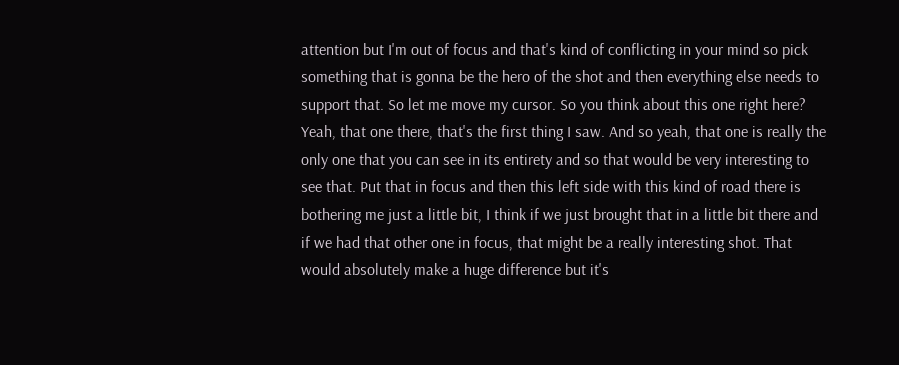attention but I'm out of focus and that's kind of conflicting in your mind so pick something that is gonna be the hero of the shot and then everything else needs to support that. So let me move my cursor. So you think about this one right here? Yeah, that one there, that's the first thing I saw. And so yeah, that one is really the only one that you can see in its entirety and so that would be very interesting to see that. Put that in focus and then this left side with this kind of road there is bothering me just a little bit, I think if we just brought that in a little bit there and if we had that other one in focus, that might be a really interesting shot. That would absolutely make a huge difference but it's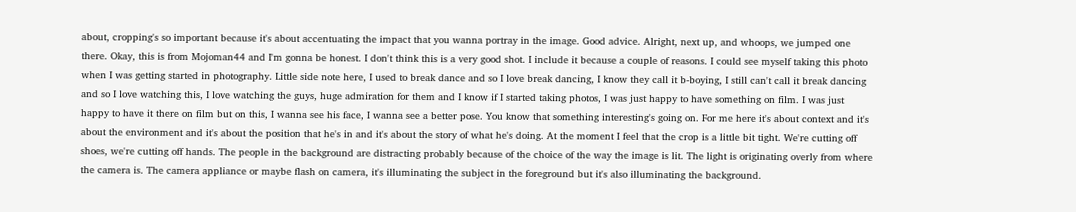about, cropping's so important because it's about accentuating the impact that you wanna portray in the image. Good advice. Alright, next up, and whoops, we jumped one there. Okay, this is from Mojoman44 and I'm gonna be honest. I don't think this is a very good shot. I include it because a couple of reasons. I could see myself taking this photo when I was getting started in photography. Little side note here, I used to break dance and so I love break dancing, I know they call it b-boying, I still can't call it break dancing and so I love watching this, I love watching the guys, huge admiration for them and I know if I started taking photos, I was just happy to have something on film. I was just happy to have it there on film but on this, I wanna see his face, I wanna see a better pose. You know that something interesting's going on. For me here it's about context and it's about the environment and it's about the position that he's in and it's about the story of what he's doing. At the moment I feel that the crop is a little bit tight. We're cutting off shoes, we're cutting off hands. The people in the background are distracting probably because of the choice of the way the image is lit. The light is originating overly from where the camera is. The camera appliance or maybe flash on camera, it's illuminating the subject in the foreground but it's also illuminating the background.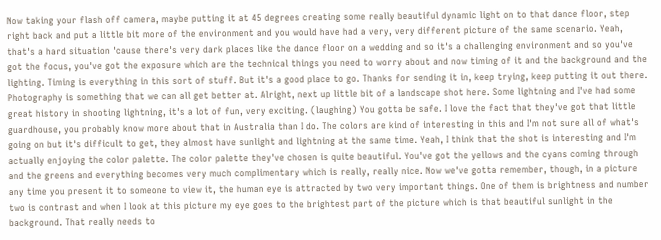Now taking your flash off camera, maybe putting it at 45 degrees creating some really beautiful dynamic light on to that dance floor, step right back and put a little bit more of the environment and you would have had a very, very different picture of the same scenario. Yeah, that's a hard situation 'cause there's very dark places like the dance floor on a wedding and so it's a challenging environment and so you've got the focus, you've got the exposure which are the technical things you need to worry about and now timing of it and the background and the lighting. Timing is everything in this sort of stuff. But it's a good place to go. Thanks for sending it in, keep trying, keep putting it out there. Photography is something that we can all get better at. Alright, next up little bit of a landscape shot here. Some lightning and I've had some great history in shooting lightning, it's a lot of fun, very exciting. (laughing) You gotta be safe. I love the fact that they've got that little guardhouse, you probably know more about that in Australia than I do. The colors are kind of interesting in this and I'm not sure all of what's going on but it's difficult to get, they almost have sunlight and lightning at the same time. Yeah, I think that the shot is interesting and I'm actually enjoying the color palette. The color palette they've chosen is quite beautiful. You've got the yellows and the cyans coming through and the greens and everything becomes very much complimentary which is really, really nice. Now we've gotta remember, though, in a picture any time you present it to someone to view it, the human eye is attracted by two very important things. One of them is brightness and number two is contrast and when I look at this picture my eye goes to the brightest part of the picture which is that beautiful sunlight in the background. That really needs to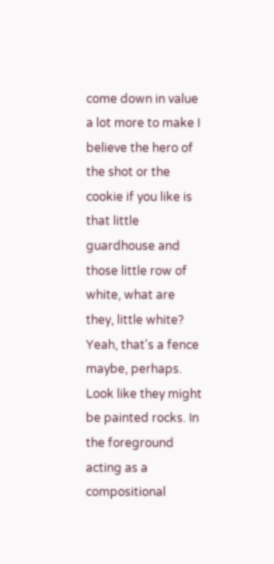come down in value a lot more to make I believe the hero of the shot or the cookie if you like is that little guardhouse and those little row of white, what are they, little white? Yeah, that's a fence maybe, perhaps. Look like they might be painted rocks. In the foreground acting as a compositional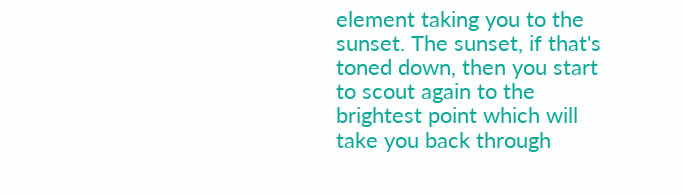element taking you to the sunset. The sunset, if that's toned down, then you start to scout again to the brightest point which will take you back through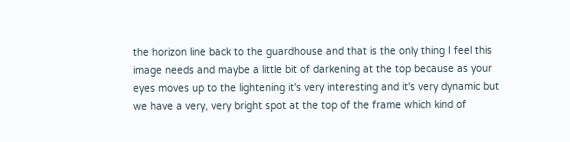the horizon line back to the guardhouse and that is the only thing I feel this image needs and maybe a little bit of darkening at the top because as your eyes moves up to the lightening it's very interesting and it's very dynamic but we have a very, very bright spot at the top of the frame which kind of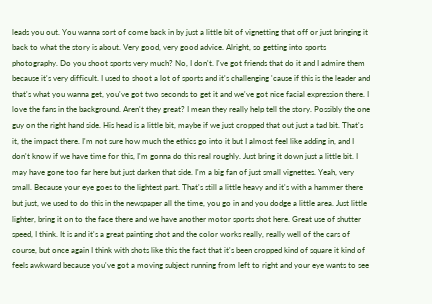leads you out. You wanna sort of come back in by just a little bit of vignetting that off or just bringing it back to what the story is about. Very good, very good advice. Alright, so getting into sports photography. Do you shoot sports very much? No, I don't. I've got friends that do it and I admire them because it's very difficult. I used to shoot a lot of sports and it's challenging 'cause if this is the leader and that's what you wanna get, you've got two seconds to get it and we've got nice facial expression there. I love the fans in the background. Aren't they great? I mean they really help tell the story. Possibly the one guy on the right hand side. His head is a little bit, maybe if we just cropped that out just a tad bit. That's it, the impact there. I'm not sure how much the ethics go into it but I almost feel like adding in, and I don't know if we have time for this, I'm gonna do this real roughly. Just bring it down just a little bit. I may have gone too far here but just darken that side. I'm a big fan of just small vignettes. Yeah, very small. Because your eye goes to the lightest part. That's still a little heavy and it's with a hammer there but just, we used to do this in the newspaper all the time, you go in and you dodge a little area. Just little lighter, bring it on to the face there and we have another motor sports shot here. Great use of shutter speed, I think. It is and it's a great painting shot and the color works really, really well of the cars of course, but once again I think with shots like this the fact that it's been cropped kind of square it kind of feels awkward because you've got a moving subject running from left to right and your eye wants to see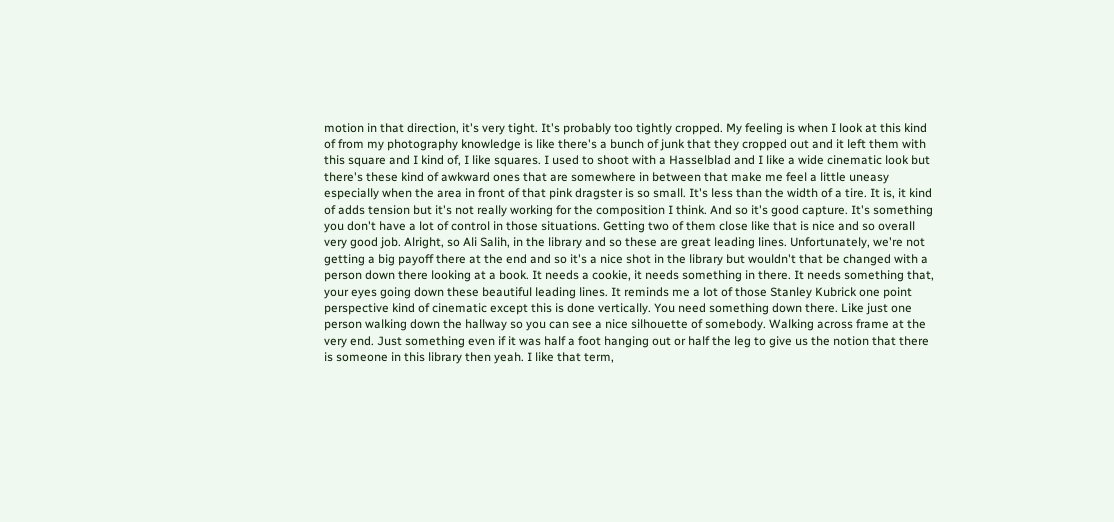motion in that direction, it's very tight. It's probably too tightly cropped. My feeling is when I look at this kind of from my photography knowledge is like there's a bunch of junk that they cropped out and it left them with this square and I kind of, I like squares. I used to shoot with a Hasselblad and I like a wide cinematic look but there's these kind of awkward ones that are somewhere in between that make me feel a little uneasy especially when the area in front of that pink dragster is so small. It's less than the width of a tire. It is, it kind of adds tension but it's not really working for the composition I think. And so it's good capture. It's something you don't have a lot of control in those situations. Getting two of them close like that is nice and so overall very good job. Alright, so Ali Salih, in the library and so these are great leading lines. Unfortunately, we're not getting a big payoff there at the end and so it's a nice shot in the library but wouldn't that be changed with a person down there looking at a book. It needs a cookie, it needs something in there. It needs something that, your eyes going down these beautiful leading lines. It reminds me a lot of those Stanley Kubrick one point perspective kind of cinematic except this is done vertically. You need something down there. Like just one person walking down the hallway so you can see a nice silhouette of somebody. Walking across frame at the very end. Just something even if it was half a foot hanging out or half the leg to give us the notion that there is someone in this library then yeah. I like that term,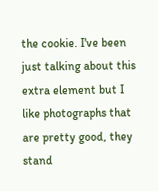the cookie. I've been just talking about this extra element but I like photographs that are pretty good, they stand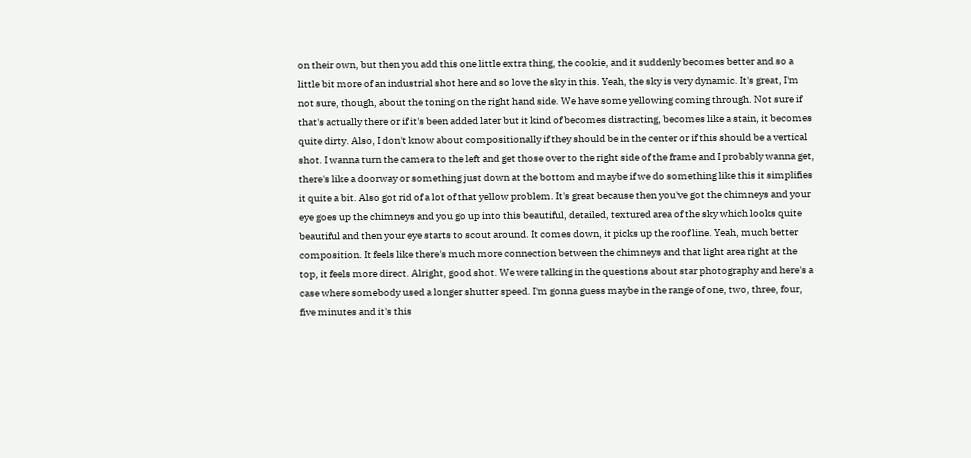on their own, but then you add this one little extra thing, the cookie, and it suddenly becomes better and so a little bit more of an industrial shot here and so love the sky in this. Yeah, the sky is very dynamic. It's great, I'm not sure, though, about the toning on the right hand side. We have some yellowing coming through. Not sure if that's actually there or if it's been added later but it kind of becomes distracting, becomes like a stain, it becomes quite dirty. Also, I don't know about compositionally if they should be in the center or if this should be a vertical shot. I wanna turn the camera to the left and get those over to the right side of the frame and I probably wanna get, there's like a doorway or something just down at the bottom and maybe if we do something like this it simplifies it quite a bit. Also got rid of a lot of that yellow problem. It's great because then you've got the chimneys and your eye goes up the chimneys and you go up into this beautiful, detailed, textured area of the sky which looks quite beautiful and then your eye starts to scout around. It comes down, it picks up the roof line. Yeah, much better composition. It feels like there's much more connection between the chimneys and that light area right at the top, it feels more direct. Alright, good shot. We were talking in the questions about star photography and here's a case where somebody used a longer shutter speed. I'm gonna guess maybe in the range of one, two, three, four, five minutes and it's this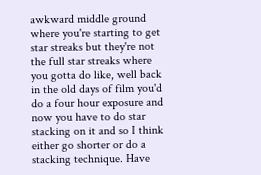awkward middle ground where you're starting to get star streaks but they're not the full star streaks where you gotta do like, well back in the old days of film you'd do a four hour exposure and now you have to do star stacking on it and so I think either go shorter or do a stacking technique. Have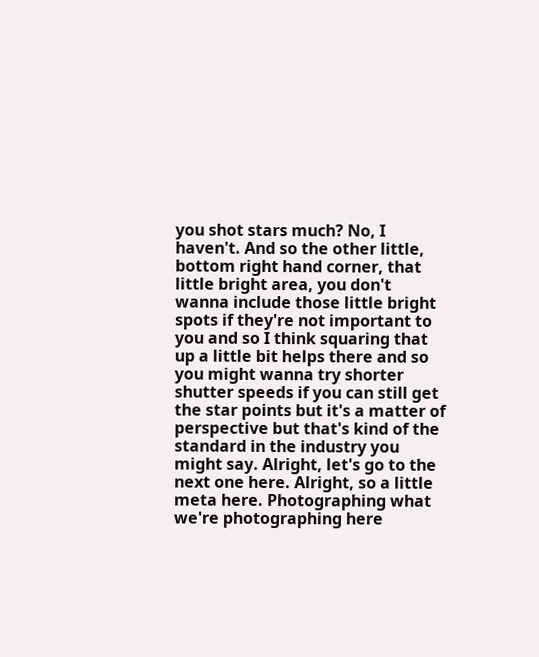you shot stars much? No, I haven't. And so the other little, bottom right hand corner, that little bright area, you don't wanna include those little bright spots if they're not important to you and so I think squaring that up a little bit helps there and so you might wanna try shorter shutter speeds if you can still get the star points but it's a matter of perspective but that's kind of the standard in the industry you might say. Alright, let's go to the next one here. Alright, so a little meta here. Photographing what we're photographing here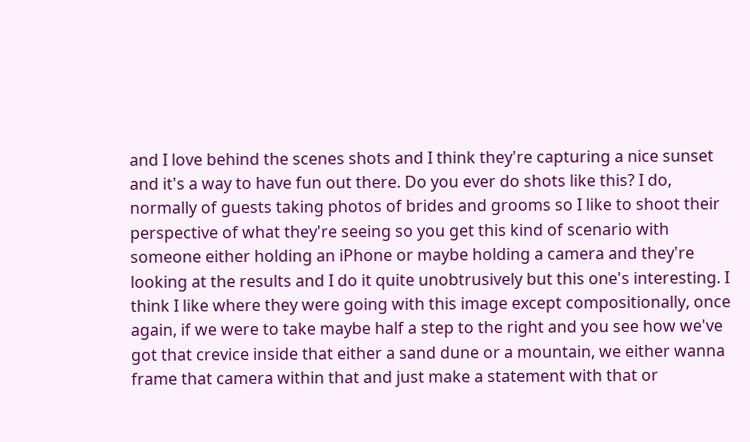and I love behind the scenes shots and I think they're capturing a nice sunset and it's a way to have fun out there. Do you ever do shots like this? I do, normally of guests taking photos of brides and grooms so I like to shoot their perspective of what they're seeing so you get this kind of scenario with someone either holding an iPhone or maybe holding a camera and they're looking at the results and I do it quite unobtrusively but this one's interesting. I think I like where they were going with this image except compositionally, once again, if we were to take maybe half a step to the right and you see how we've got that crevice inside that either a sand dune or a mountain, we either wanna frame that camera within that and just make a statement with that or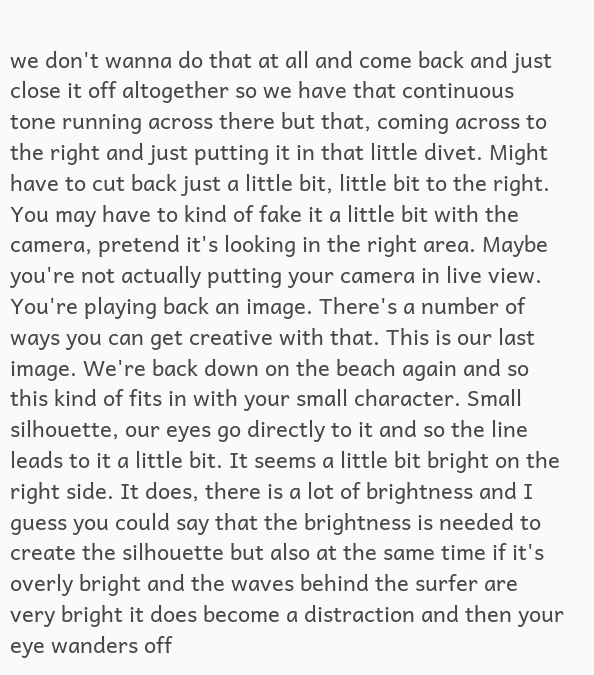we don't wanna do that at all and come back and just close it off altogether so we have that continuous tone running across there but that, coming across to the right and just putting it in that little divet. Might have to cut back just a little bit, little bit to the right. You may have to kind of fake it a little bit with the camera, pretend it's looking in the right area. Maybe you're not actually putting your camera in live view. You're playing back an image. There's a number of ways you can get creative with that. This is our last image. We're back down on the beach again and so this kind of fits in with your small character. Small silhouette, our eyes go directly to it and so the line leads to it a little bit. It seems a little bit bright on the right side. It does, there is a lot of brightness and I guess you could say that the brightness is needed to create the silhouette but also at the same time if it's overly bright and the waves behind the surfer are very bright it does become a distraction and then your eye wanders off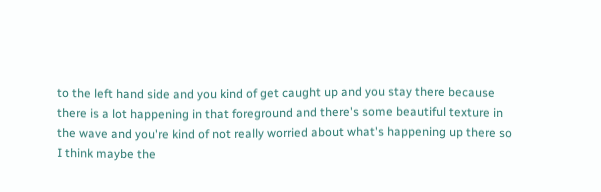to the left hand side and you kind of get caught up and you stay there because there is a lot happening in that foreground and there's some beautiful texture in the wave and you're kind of not really worried about what's happening up there so I think maybe the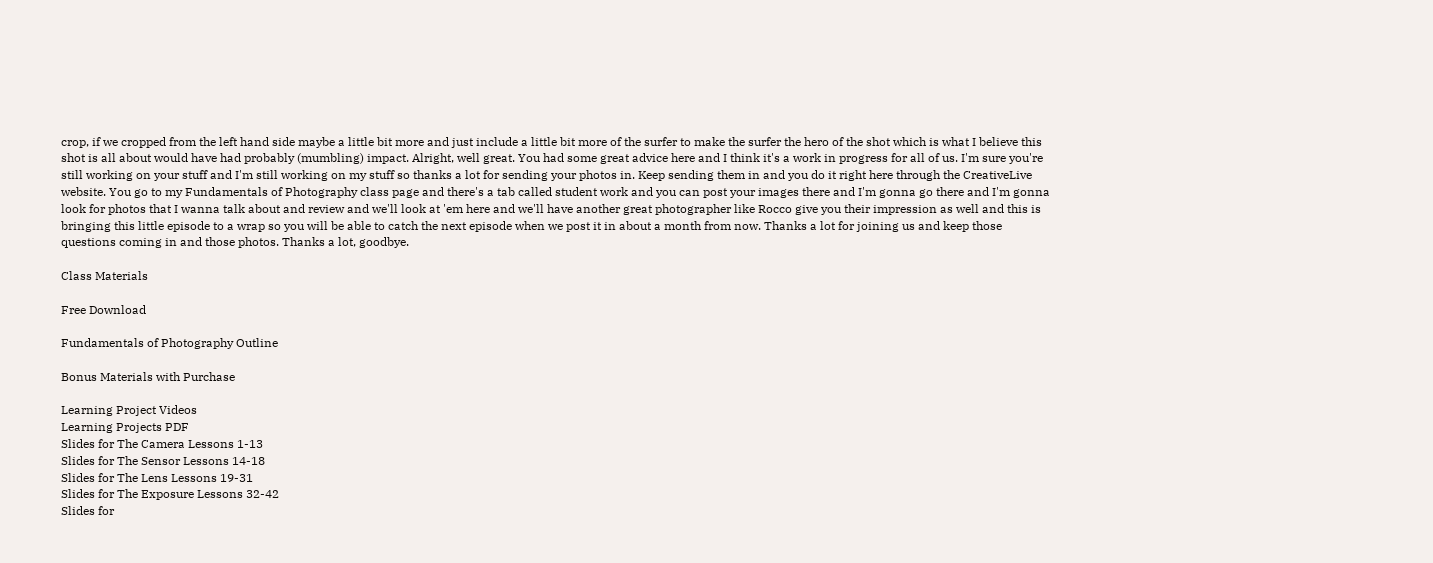crop, if we cropped from the left hand side maybe a little bit more and just include a little bit more of the surfer to make the surfer the hero of the shot which is what I believe this shot is all about would have had probably (mumbling) impact. Alright, well great. You had some great advice here and I think it's a work in progress for all of us. I'm sure you're still working on your stuff and I'm still working on my stuff so thanks a lot for sending your photos in. Keep sending them in and you do it right here through the CreativeLive website. You go to my Fundamentals of Photography class page and there's a tab called student work and you can post your images there and I'm gonna go there and I'm gonna look for photos that I wanna talk about and review and we'll look at 'em here and we'll have another great photographer like Rocco give you their impression as well and this is bringing this little episode to a wrap so you will be able to catch the next episode when we post it in about a month from now. Thanks a lot for joining us and keep those questions coming in and those photos. Thanks a lot, goodbye.

Class Materials

Free Download

Fundamentals of Photography Outline

Bonus Materials with Purchase

Learning Project Videos
Learning Projects PDF
Slides for The Camera Lessons 1-13
Slides for The Sensor Lessons 14-18
Slides for The Lens Lessons 19-31
Slides for The Exposure Lessons 32-42
Slides for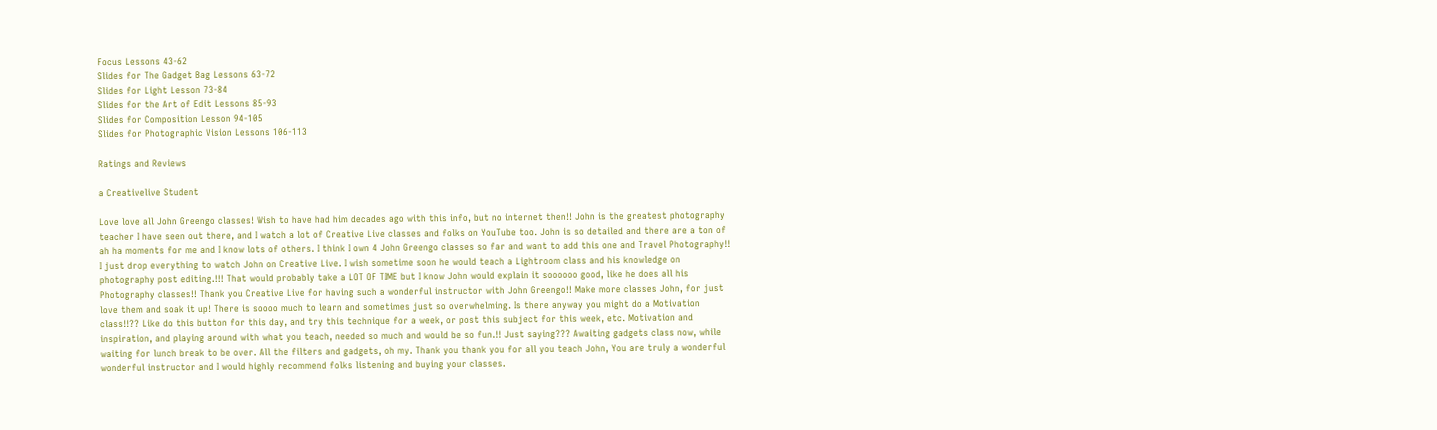Focus Lessons 43-62
Slides for The Gadget Bag Lessons 63-72
Slides for Light Lesson 73-84
Slides for the Art of Edit Lessons 85-93
Slides for Composition Lesson 94-105
Slides for Photographic Vision Lessons 106-113

Ratings and Reviews

a Creativelive Student

Love love all John Greengo classes! Wish to have had him decades ago with this info, but no internet then!! John is the greatest photography teacher I have seen out there, and I watch a lot of Creative Live classes and folks on YouTube too. John is so detailed and there are a ton of ah ha moments for me and I know lots of others. I think I own 4 John Greengo classes so far and want to add this one and Travel Photography!! I just drop everything to watch John on Creative Live. I wish sometime soon he would teach a Lightroom class and his knowledge on photography post editing.!!! That would probably take a LOT OF TIME but I know John would explain it soooooo good, like he does all his Photography classes!! Thank you Creative Live for having such a wonderful instructor with John Greengo!! Make more classes John, for just love them and soak it up! There is soooo much to learn and sometimes just so overwhelming. Is there anyway you might do a Motivation class!!?? Like do this button for this day, and try this technique for a week, or post this subject for this week, etc. Motivation and inspiration, and playing around with what you teach, needed so much and would be so fun.!! Just saying??? Awaiting gadgets class now, while waiting for lunch break to be over. All the filters and gadgets, oh my. Thank you thank you for all you teach John, You are truly a wonderful wonderful instructor and I would highly recommend folks listening and buying your classes.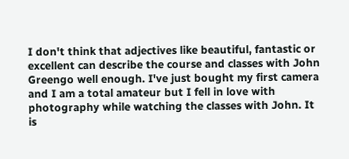I don't think that adjectives like beautiful, fantastic or excellent can describe the course and classes with John Greengo well enough. I've just bought my first camera and I am a total amateur but I fell in love with photography while watching the classes with John. It is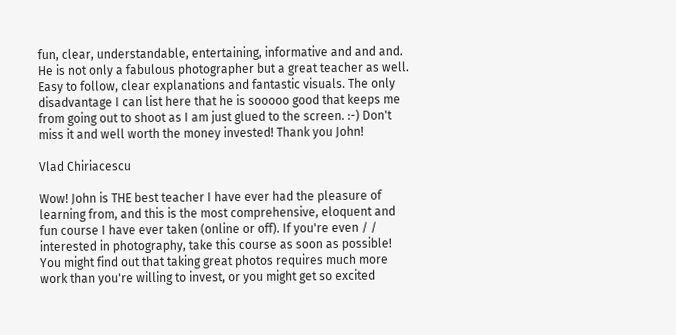fun, clear, understandable, entertaining, informative and and and. He is not only a fabulous photographer but a great teacher as well. Easy to follow, clear explanations and fantastic visuals. The only disadvantage I can list here that he is sooooo good that keeps me from going out to shoot as I am just glued to the screen. :-) Don't miss it and well worth the money invested! Thank you John!

Vlad Chiriacescu

Wow! John is THE best teacher I have ever had the pleasure of learning from, and this is the most comprehensive, eloquent and fun course I have ever taken (online or off). If you're even / / interested in photography, take this course as soon as possible! You might find out that taking great photos requires much more work than you're willing to invest, or you might get so excited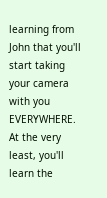learning from John that you'll start taking your camera with you EVERYWHERE. At the very least, you'll learn the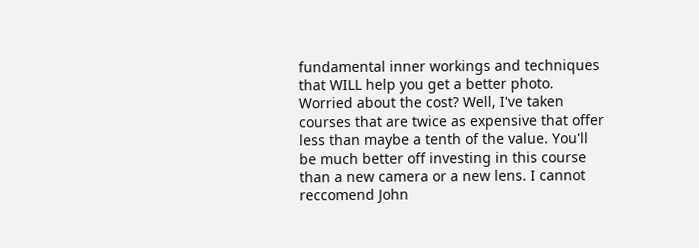fundamental inner workings and techniques that WILL help you get a better photo. Worried about the cost? Well, I've taken courses that are twice as expensive that offer less than maybe a tenth of the value. You'll be much better off investing in this course than a new camera or a new lens. I cannot reccomend John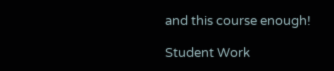and this course enough!

Student Work